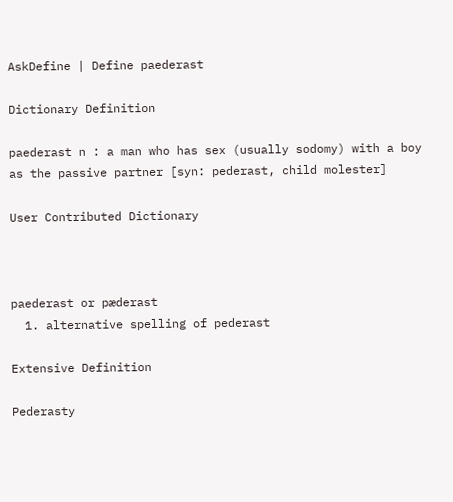AskDefine | Define paederast

Dictionary Definition

paederast n : a man who has sex (usually sodomy) with a boy as the passive partner [syn: pederast, child molester]

User Contributed Dictionary



paederast or pæderast
  1. alternative spelling of pederast

Extensive Definition

Pederasty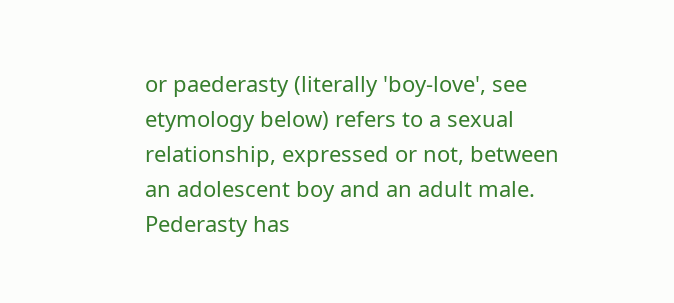or paederasty (literally 'boy-love', see etymology below) refers to a sexual relationship, expressed or not, between an adolescent boy and an adult male. Pederasty has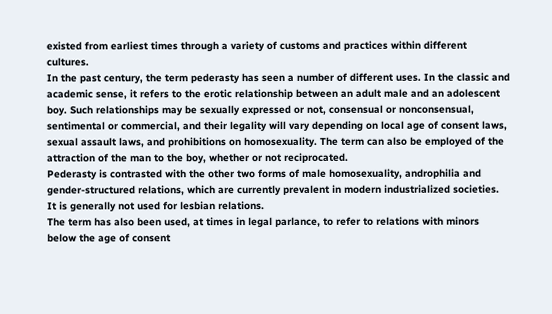existed from earliest times through a variety of customs and practices within different cultures.
In the past century, the term pederasty has seen a number of different uses. In the classic and academic sense, it refers to the erotic relationship between an adult male and an adolescent boy. Such relationships may be sexually expressed or not, consensual or nonconsensual, sentimental or commercial, and their legality will vary depending on local age of consent laws, sexual assault laws, and prohibitions on homosexuality. The term can also be employed of the attraction of the man to the boy, whether or not reciprocated.
Pederasty is contrasted with the other two forms of male homosexuality, androphilia and gender-structured relations, which are currently prevalent in modern industrialized societies. It is generally not used for lesbian relations.
The term has also been used, at times in legal parlance, to refer to relations with minors below the age of consent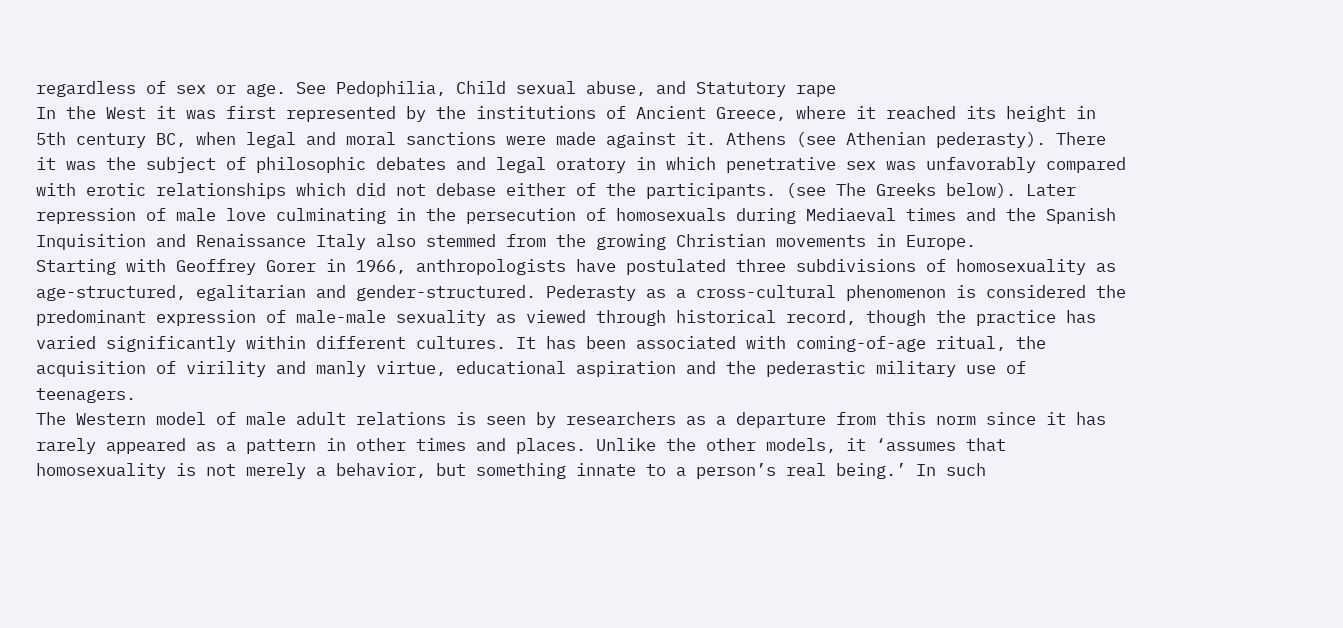regardless of sex or age. See Pedophilia, Child sexual abuse, and Statutory rape
In the West it was first represented by the institutions of Ancient Greece, where it reached its height in 5th century BC, when legal and moral sanctions were made against it. Athens (see Athenian pederasty). There it was the subject of philosophic debates and legal oratory in which penetrative sex was unfavorably compared with erotic relationships which did not debase either of the participants. (see The Greeks below). Later repression of male love culminating in the persecution of homosexuals during Mediaeval times and the Spanish Inquisition and Renaissance Italy also stemmed from the growing Christian movements in Europe.
Starting with Geoffrey Gorer in 1966, anthropologists have postulated three subdivisions of homosexuality as age-structured, egalitarian and gender-structured. Pederasty as a cross-cultural phenomenon is considered the predominant expression of male-male sexuality as viewed through historical record, though the practice has varied significantly within different cultures. It has been associated with coming-of-age ritual, the acquisition of virility and manly virtue, educational aspiration and the pederastic military use of teenagers.
The Western model of male adult relations is seen by researchers as a departure from this norm since it has rarely appeared as a pattern in other times and places. Unlike the other models, it ‘assumes that homosexuality is not merely a behavior, but something innate to a person’s real being.’ In such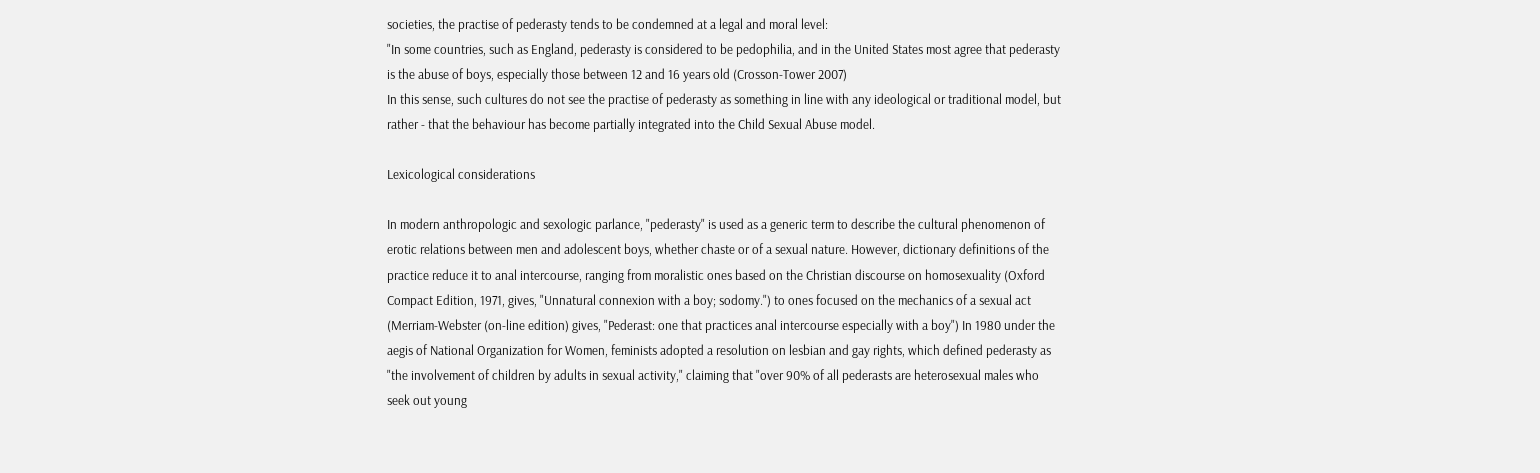societies, the practise of pederasty tends to be condemned at a legal and moral level:
"In some countries, such as England, pederasty is considered to be pedophilia, and in the United States most agree that pederasty is the abuse of boys, especially those between 12 and 16 years old (Crosson-Tower 2007)
In this sense, such cultures do not see the practise of pederasty as something in line with any ideological or traditional model, but rather - that the behaviour has become partially integrated into the Child Sexual Abuse model.

Lexicological considerations

In modern anthropologic and sexologic parlance, "pederasty" is used as a generic term to describe the cultural phenomenon of erotic relations between men and adolescent boys, whether chaste or of a sexual nature. However, dictionary definitions of the practice reduce it to anal intercourse, ranging from moralistic ones based on the Christian discourse on homosexuality (Oxford Compact Edition, 1971, gives, "Unnatural connexion with a boy; sodomy.") to ones focused on the mechanics of a sexual act (Merriam-Webster (on-line edition) gives, "Pederast: one that practices anal intercourse especially with a boy") In 1980 under the aegis of National Organization for Women, feminists adopted a resolution on lesbian and gay rights, which defined pederasty as "the involvement of children by adults in sexual activity," claiming that "over 90% of all pederasts are heterosexual males who seek out young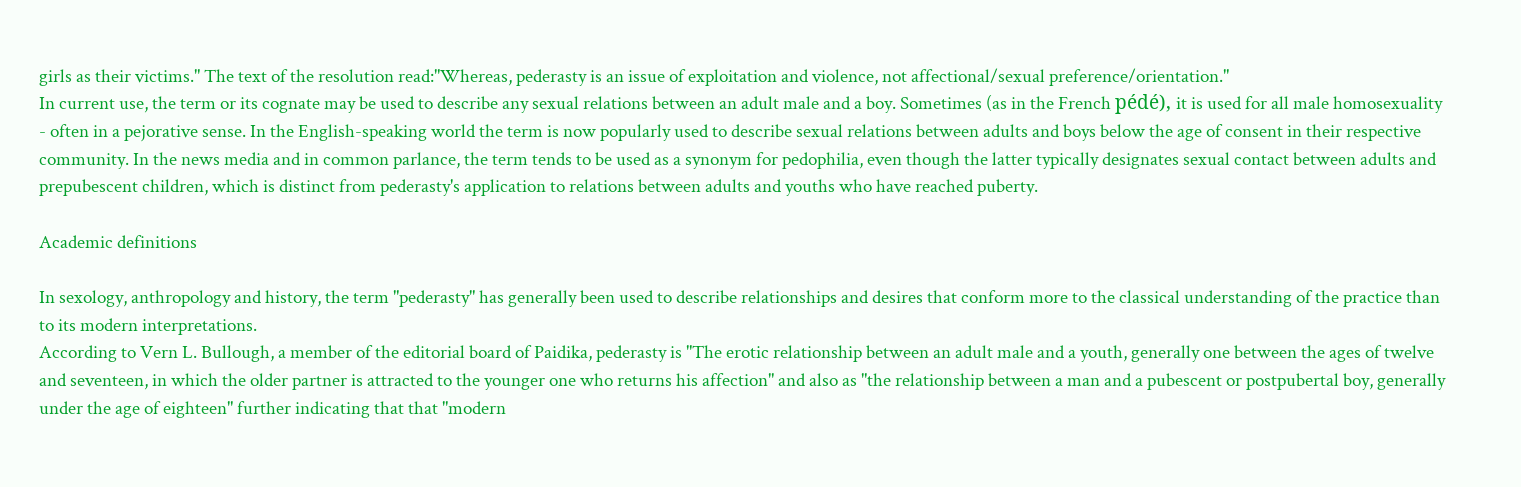girls as their victims." The text of the resolution read:"Whereas, pederasty is an issue of exploitation and violence, not affectional/sexual preference/orientation."
In current use, the term or its cognate may be used to describe any sexual relations between an adult male and a boy. Sometimes (as in the French pédé), it is used for all male homosexuality - often in a pejorative sense. In the English-speaking world the term is now popularly used to describe sexual relations between adults and boys below the age of consent in their respective community. In the news media and in common parlance, the term tends to be used as a synonym for pedophilia, even though the latter typically designates sexual contact between adults and prepubescent children, which is distinct from pederasty's application to relations between adults and youths who have reached puberty.

Academic definitions

In sexology, anthropology and history, the term "pederasty" has generally been used to describe relationships and desires that conform more to the classical understanding of the practice than to its modern interpretations.
According to Vern L. Bullough, a member of the editorial board of Paidika, pederasty is "The erotic relationship between an adult male and a youth, generally one between the ages of twelve and seventeen, in which the older partner is attracted to the younger one who returns his affection" and also as "the relationship between a man and a pubescent or postpubertal boy, generally under the age of eighteen" further indicating that that "modern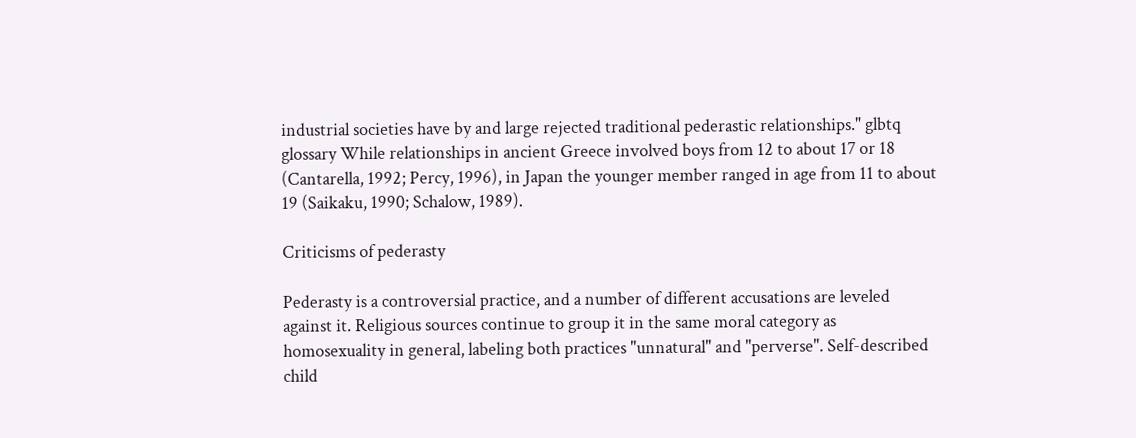industrial societies have by and large rejected traditional pederastic relationships." glbtq glossary While relationships in ancient Greece involved boys from 12 to about 17 or 18 (Cantarella, 1992; Percy, 1996), in Japan the younger member ranged in age from 11 to about 19 (Saikaku, 1990; Schalow, 1989).

Criticisms of pederasty

Pederasty is a controversial practice, and a number of different accusations are leveled against it. Religious sources continue to group it in the same moral category as homosexuality in general, labeling both practices "unnatural" and "perverse". Self-described child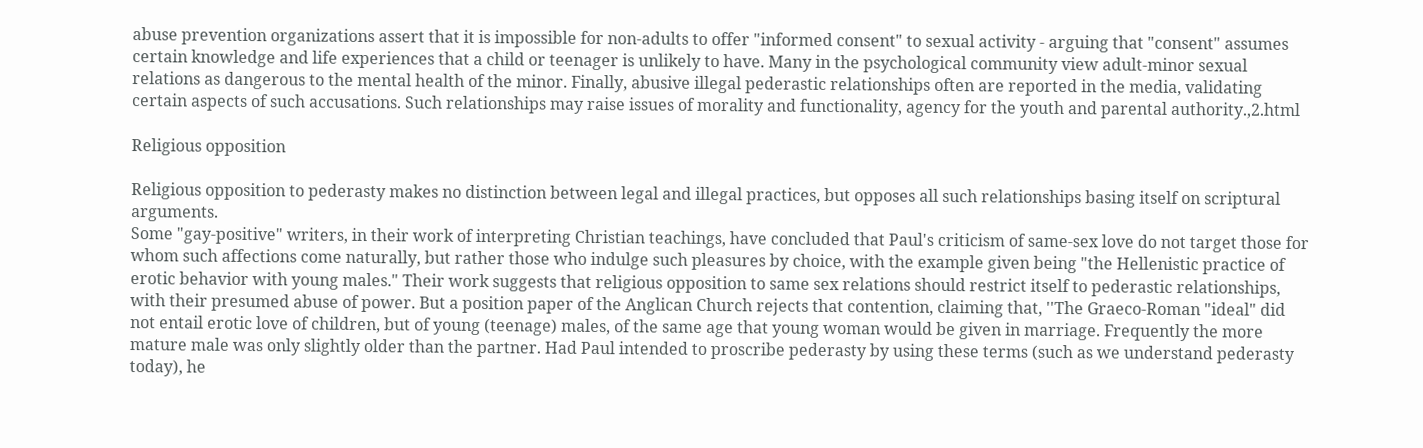abuse prevention organizations assert that it is impossible for non-adults to offer "informed consent" to sexual activity - arguing that "consent" assumes certain knowledge and life experiences that a child or teenager is unlikely to have. Many in the psychological community view adult-minor sexual relations as dangerous to the mental health of the minor. Finally, abusive illegal pederastic relationships often are reported in the media, validating certain aspects of such accusations. Such relationships may raise issues of morality and functionality, agency for the youth and parental authority.,2.html

Religious opposition

Religious opposition to pederasty makes no distinction between legal and illegal practices, but opposes all such relationships basing itself on scriptural arguments.
Some "gay-positive" writers, in their work of interpreting Christian teachings, have concluded that Paul's criticism of same-sex love do not target those for whom such affections come naturally, but rather those who indulge such pleasures by choice, with the example given being "the Hellenistic practice of erotic behavior with young males." Their work suggests that religious opposition to same sex relations should restrict itself to pederastic relationships, with their presumed abuse of power. But a position paper of the Anglican Church rejects that contention, claiming that, ''The Graeco-Roman "ideal" did not entail erotic love of children, but of young (teenage) males, of the same age that young woman would be given in marriage. Frequently the more mature male was only slightly older than the partner. Had Paul intended to proscribe pederasty by using these terms (such as we understand pederasty today), he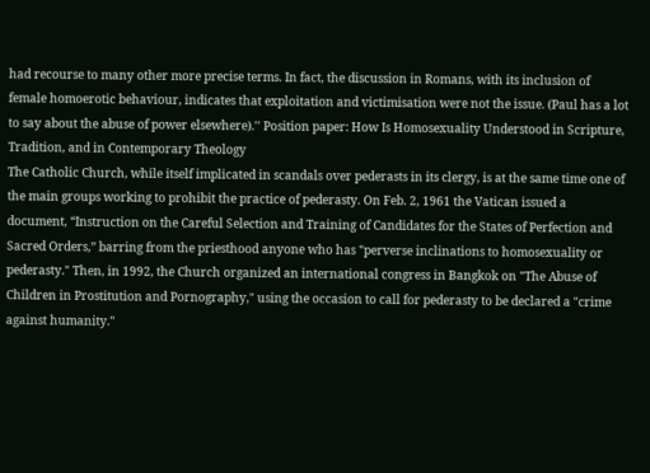had recourse to many other more precise terms. In fact, the discussion in Romans, with its inclusion of female homoerotic behaviour, indicates that exploitation and victimisation were not the issue. (Paul has a lot to say about the abuse of power elsewhere).'' Position paper: How Is Homosexuality Understood in Scripture, Tradition, and in Contemporary Theology
The Catholic Church, while itself implicated in scandals over pederasts in its clergy, is at the same time one of the main groups working to prohibit the practice of pederasty. On Feb. 2, 1961 the Vatican issued a document, “Instruction on the Careful Selection and Training of Candidates for the States of Perfection and Sacred Orders,” barring from the priesthood anyone who has "perverse inclinations to homosexuality or pederasty." Then, in 1992, the Church organized an international congress in Bangkok on "The Abuse of Children in Prostitution and Pornography," using the occasion to call for pederasty to be declared a "crime against humanity."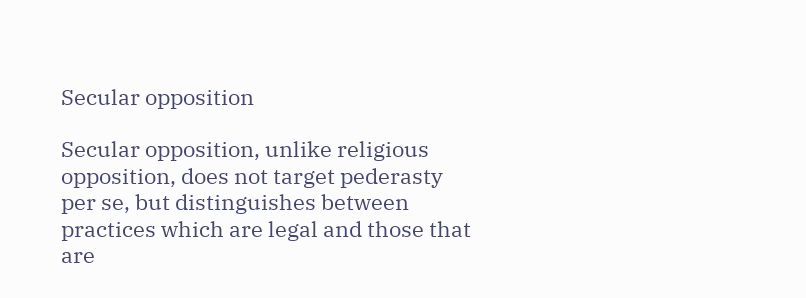Secular opposition

Secular opposition, unlike religious opposition, does not target pederasty per se, but distinguishes between practices which are legal and those that are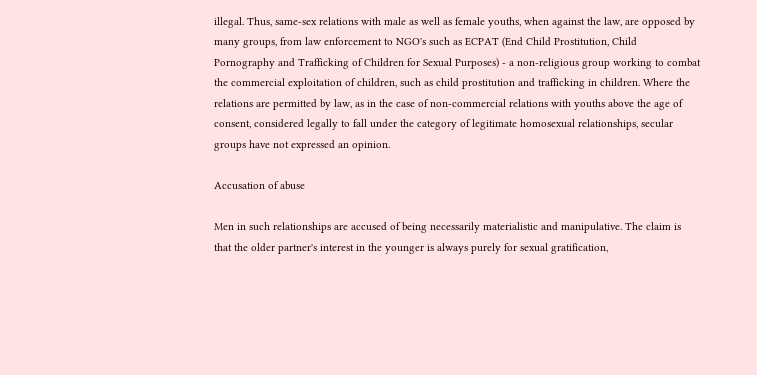illegal. Thus, same-sex relations with male as well as female youths, when against the law, are opposed by many groups, from law enforcement to NGO's such as ECPAT (End Child Prostitution, Child Pornography and Trafficking of Children for Sexual Purposes) - a non-religious group working to combat the commercial exploitation of children, such as child prostitution and trafficking in children. Where the relations are permitted by law, as in the case of non-commercial relations with youths above the age of consent, considered legally to fall under the category of legitimate homosexual relationships, secular groups have not expressed an opinion.

Accusation of abuse

Men in such relationships are accused of being necessarily materialistic and manipulative. The claim is that the older partner's interest in the younger is always purely for sexual gratification,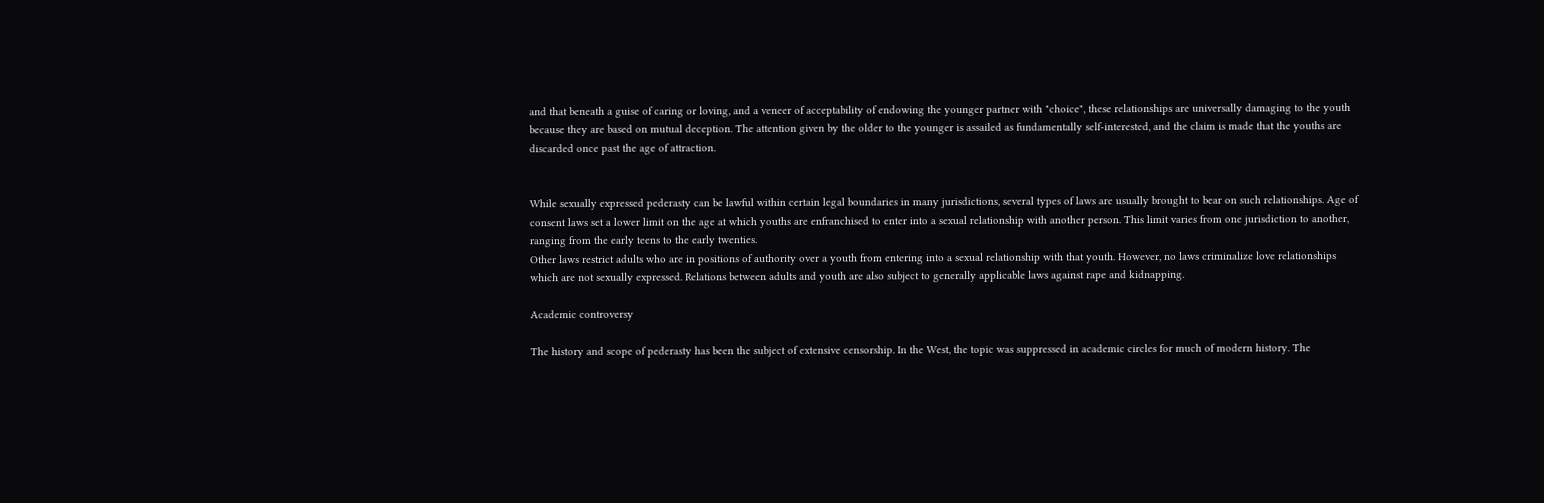and that beneath a guise of caring or loving, and a veneer of acceptability of endowing the younger partner with "choice", these relationships are universally damaging to the youth because they are based on mutual deception. The attention given by the older to the younger is assailed as fundamentally self-interested, and the claim is made that the youths are discarded once past the age of attraction.


While sexually expressed pederasty can be lawful within certain legal boundaries in many jurisdictions, several types of laws are usually brought to bear on such relationships. Age of consent laws set a lower limit on the age at which youths are enfranchised to enter into a sexual relationship with another person. This limit varies from one jurisdiction to another, ranging from the early teens to the early twenties.
Other laws restrict adults who are in positions of authority over a youth from entering into a sexual relationship with that youth. However, no laws criminalize love relationships which are not sexually expressed. Relations between adults and youth are also subject to generally applicable laws against rape and kidnapping.

Academic controversy

The history and scope of pederasty has been the subject of extensive censorship. In the West, the topic was suppressed in academic circles for much of modern history. The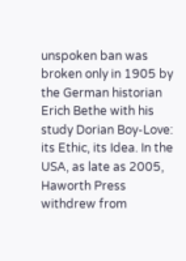unspoken ban was broken only in 1905 by the German historian Erich Bethe with his study Dorian Boy-Love: its Ethic, its Idea. In the USA, as late as 2005, Haworth Press withdrew from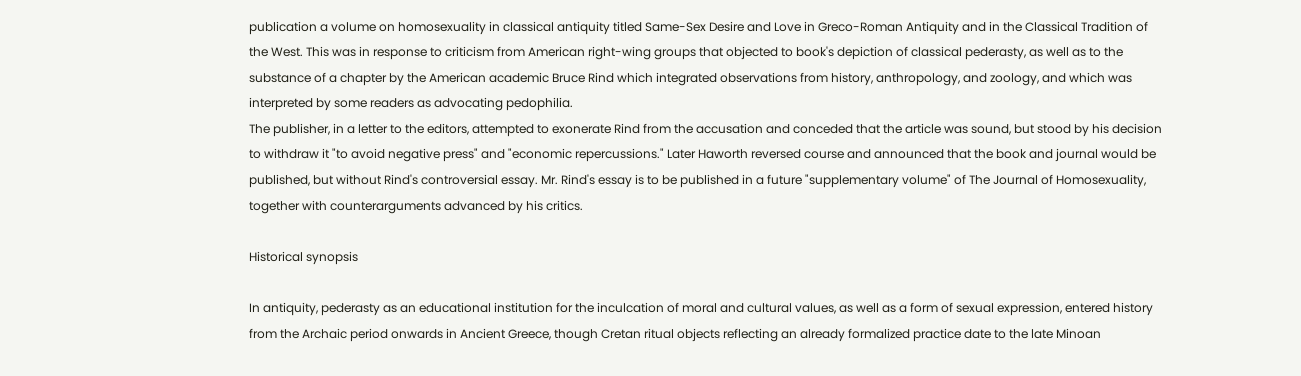publication a volume on homosexuality in classical antiquity titled Same-Sex Desire and Love in Greco-Roman Antiquity and in the Classical Tradition of the West. This was in response to criticism from American right-wing groups that objected to book's depiction of classical pederasty, as well as to the substance of a chapter by the American academic Bruce Rind which integrated observations from history, anthropology, and zoology, and which was interpreted by some readers as advocating pedophilia.
The publisher, in a letter to the editors, attempted to exonerate Rind from the accusation and conceded that the article was sound, but stood by his decision to withdraw it "to avoid negative press" and "economic repercussions." Later Haworth reversed course and announced that the book and journal would be published, but without Rind's controversial essay. Mr. Rind's essay is to be published in a future "supplementary volume" of The Journal of Homosexuality, together with counterarguments advanced by his critics.

Historical synopsis

In antiquity, pederasty as an educational institution for the inculcation of moral and cultural values, as well as a form of sexual expression, entered history from the Archaic period onwards in Ancient Greece, though Cretan ritual objects reflecting an already formalized practice date to the late Minoan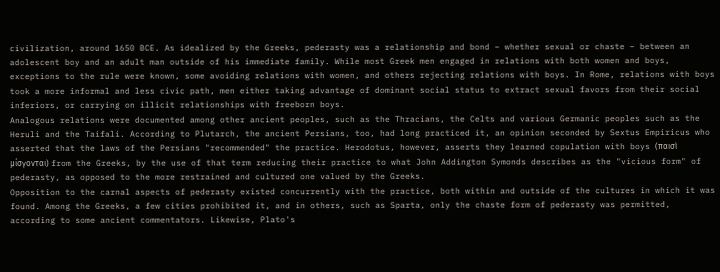civilization, around 1650 BCE. As idealized by the Greeks, pederasty was a relationship and bond – whether sexual or chaste – between an adolescent boy and an adult man outside of his immediate family. While most Greek men engaged in relations with both women and boys, exceptions to the rule were known, some avoiding relations with women, and others rejecting relations with boys. In Rome, relations with boys took a more informal and less civic path, men either taking advantage of dominant social status to extract sexual favors from their social inferiors, or carrying on illicit relationships with freeborn boys.
Analogous relations were documented among other ancient peoples, such as the Thracians, the Celts and various Germanic peoples such as the Heruli and the Taifali. According to Plutarch, the ancient Persians, too, had long practiced it, an opinion seconded by Sextus Empiricus who asserted that the laws of the Persians "recommended" the practice. Herodotus, however, asserts they learned copulation with boys (παισὶ μίσγονται) from the Greeks, by the use of that term reducing their practice to what John Addington Symonds describes as the "vicious form" of pederasty, as opposed to the more restrained and cultured one valued by the Greeks.
Opposition to the carnal aspects of pederasty existed concurrently with the practice, both within and outside of the cultures in which it was found. Among the Greeks, a few cities prohibited it, and in others, such as Sparta, only the chaste form of pederasty was permitted, according to some ancient commentators. Likewise, Plato's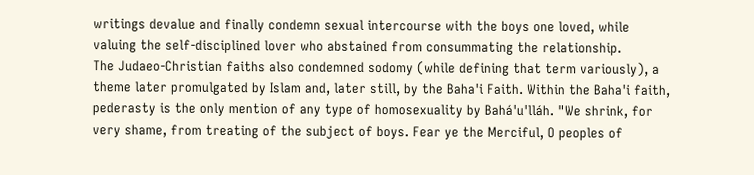writings devalue and finally condemn sexual intercourse with the boys one loved, while valuing the self-disciplined lover who abstained from consummating the relationship.
The Judaeo-Christian faiths also condemned sodomy (while defining that term variously), a theme later promulgated by Islam and, later still, by the Baha'i Faith. Within the Baha'i faith, pederasty is the only mention of any type of homosexuality by Bahá'u'lláh. "We shrink, for very shame, from treating of the subject of boys. Fear ye the Merciful, O peoples of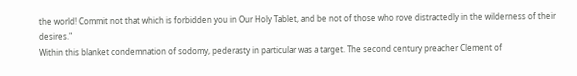the world! Commit not that which is forbidden you in Our Holy Tablet, and be not of those who rove distractedly in the wilderness of their desires."
Within this blanket condemnation of sodomy, pederasty in particular was a target. The second century preacher Clement of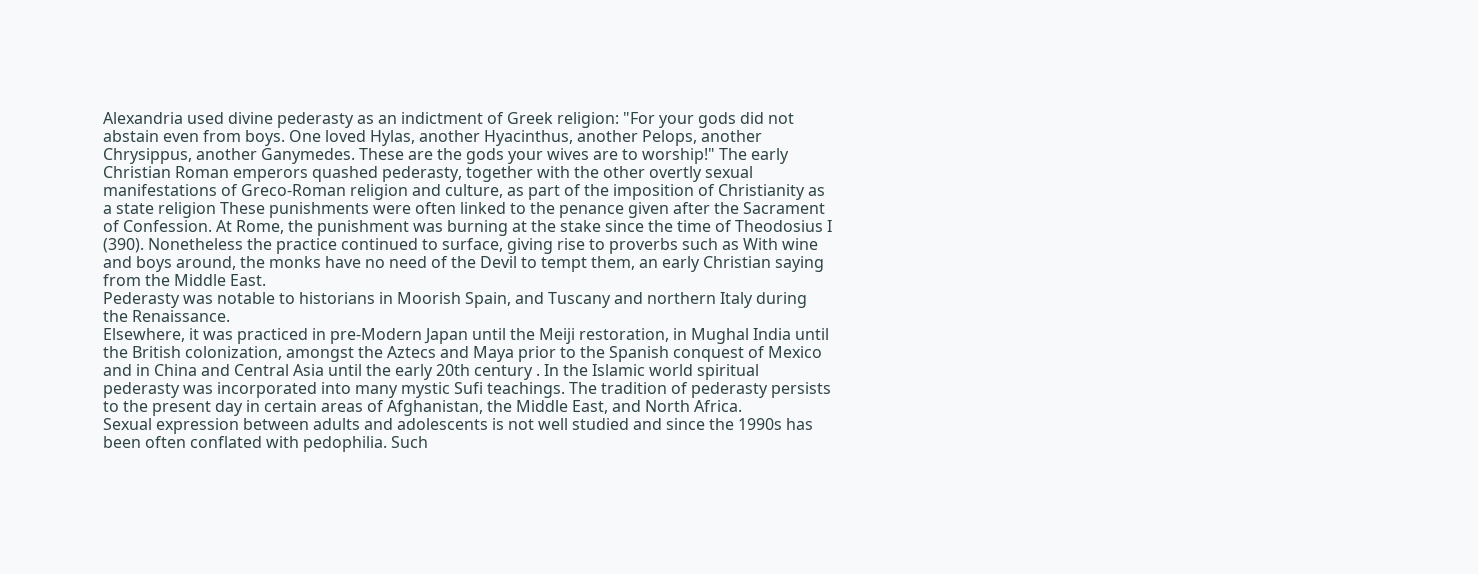Alexandria used divine pederasty as an indictment of Greek religion: "For your gods did not abstain even from boys. One loved Hylas, another Hyacinthus, another Pelops, another Chrysippus, another Ganymedes. These are the gods your wives are to worship!" The early Christian Roman emperors quashed pederasty, together with the other overtly sexual manifestations of Greco-Roman religion and culture, as part of the imposition of Christianity as a state religion These punishments were often linked to the penance given after the Sacrament of Confession. At Rome, the punishment was burning at the stake since the time of Theodosius I (390). Nonetheless the practice continued to surface, giving rise to proverbs such as With wine and boys around, the monks have no need of the Devil to tempt them, an early Christian saying from the Middle East.
Pederasty was notable to historians in Moorish Spain, and Tuscany and northern Italy during the Renaissance.
Elsewhere, it was practiced in pre-Modern Japan until the Meiji restoration, in Mughal India until the British colonization, amongst the Aztecs and Maya prior to the Spanish conquest of Mexico and in China and Central Asia until the early 20th century . In the Islamic world spiritual pederasty was incorporated into many mystic Sufi teachings. The tradition of pederasty persists to the present day in certain areas of Afghanistan, the Middle East, and North Africa.
Sexual expression between adults and adolescents is not well studied and since the 1990s has been often conflated with pedophilia. Such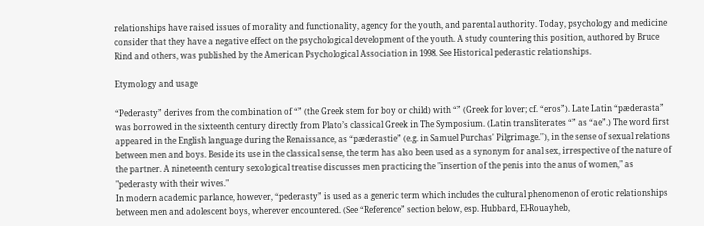relationships have raised issues of morality and functionality, agency for the youth, and parental authority. Today, psychology and medicine consider that they have a negative effect on the psychological development of the youth. A study countering this position, authored by Bruce Rind and others, was published by the American Psychological Association in 1998. See Historical pederastic relationships.

Etymology and usage

“Pederasty” derives from the combination of “” (the Greek stem for boy or child) with “” (Greek for lover; cf. “eros”). Late Latin “pæderasta” was borrowed in the sixteenth century directly from Plato’s classical Greek in The Symposium. (Latin transliterates “” as “ae”.) The word first appeared in the English language during the Renaissance, as “pæderastie” (e.g. in Samuel Purchas' Pilgrimage.''), in the sense of sexual relations between men and boys. Beside its use in the classical sense, the term has also been used as a synonym for anal sex, irrespective of the nature of the partner. A nineteenth century sexological treatise discusses men practicing the "insertion of the penis into the anus of women," as "pederasty with their wives."
In modern academic parlance, however, “pederasty” is used as a generic term which includes the cultural phenomenon of erotic relationships between men and adolescent boys, wherever encountered. (See “Reference” section below, esp. Hubbard, El-Rouayheb,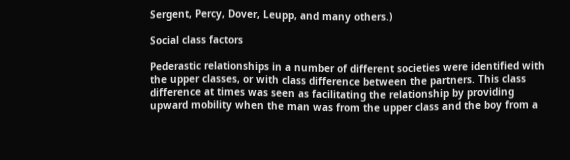Sergent, Percy, Dover, Leupp, and many others.)

Social class factors

Pederastic relationships in a number of different societies were identified with the upper classes, or with class difference between the partners. This class difference at times was seen as facilitating the relationship by providing upward mobility when the man was from the upper class and the boy from a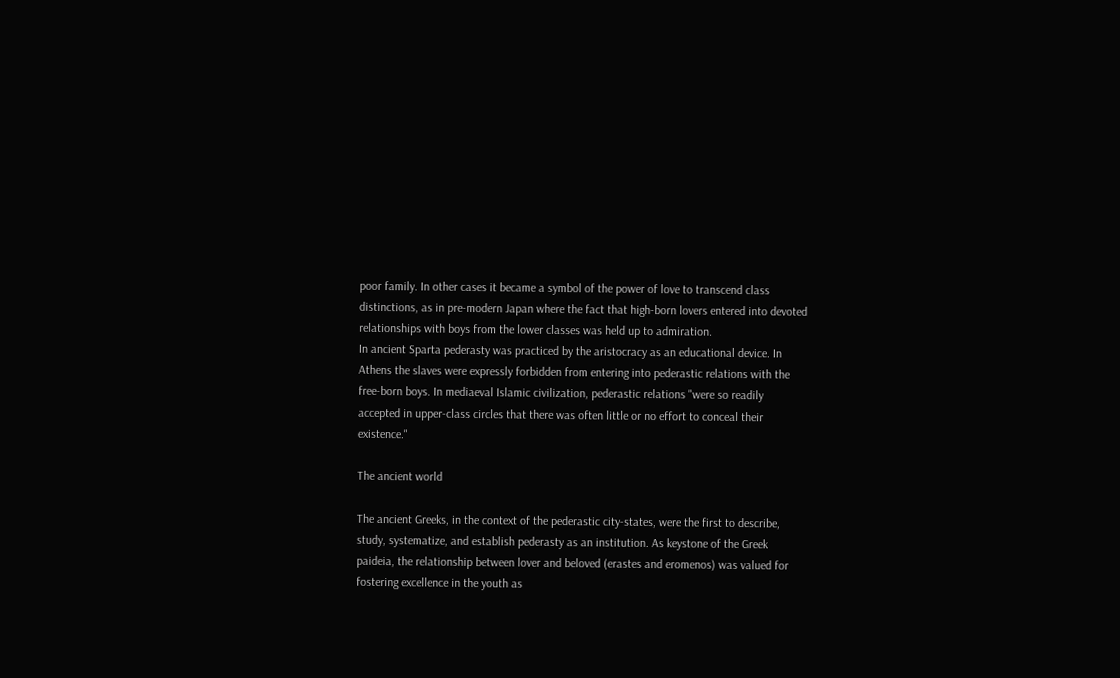poor family. In other cases it became a symbol of the power of love to transcend class distinctions, as in pre-modern Japan where the fact that high-born lovers entered into devoted relationships with boys from the lower classes was held up to admiration.
In ancient Sparta pederasty was practiced by the aristocracy as an educational device. In Athens the slaves were expressly forbidden from entering into pederastic relations with the free-born boys. In mediaeval Islamic civilization, pederastic relations "were so readily accepted in upper-class circles that there was often little or no effort to conceal their existence."

The ancient world

The ancient Greeks, in the context of the pederastic city-states, were the first to describe, study, systematize, and establish pederasty as an institution. As keystone of the Greek paideia, the relationship between lover and beloved (erastes and eromenos) was valued for fostering excellence in the youth as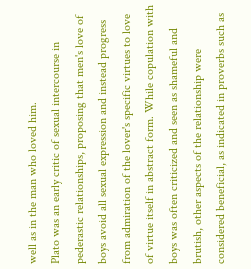well as in the man who loved him.
Plato was an early critic of sexual intercourse in pederastic relationships, proposing that men's love of boys avoid all sexual expression and instead progress from admiration of the lover's specific virtues to love of virtue itself in abstract form. While copulation with boys was often criticized and seen as shameful and brutish, other aspects of the relationship were considered beneficial, as indicated in proverbs such as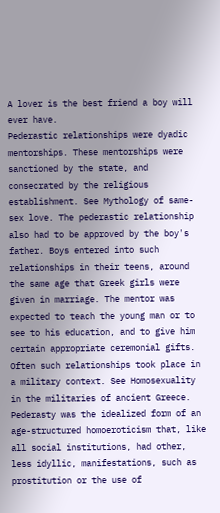A lover is the best friend a boy will ever have.
Pederastic relationships were dyadic mentorships. These mentorships were sanctioned by the state, and consecrated by the religious establishment. See Mythology of same-sex love. The pederastic relationship also had to be approved by the boy's father. Boys entered into such relationships in their teens, around the same age that Greek girls were given in marriage. The mentor was expected to teach the young man or to see to his education, and to give him certain appropriate ceremonial gifts. Often such relationships took place in a military context. See Homosexuality in the militaries of ancient Greece.
Pederasty was the idealized form of an age-structured homoeroticism that, like all social institutions, had other, less idyllic, manifestations, such as prostitution or the use of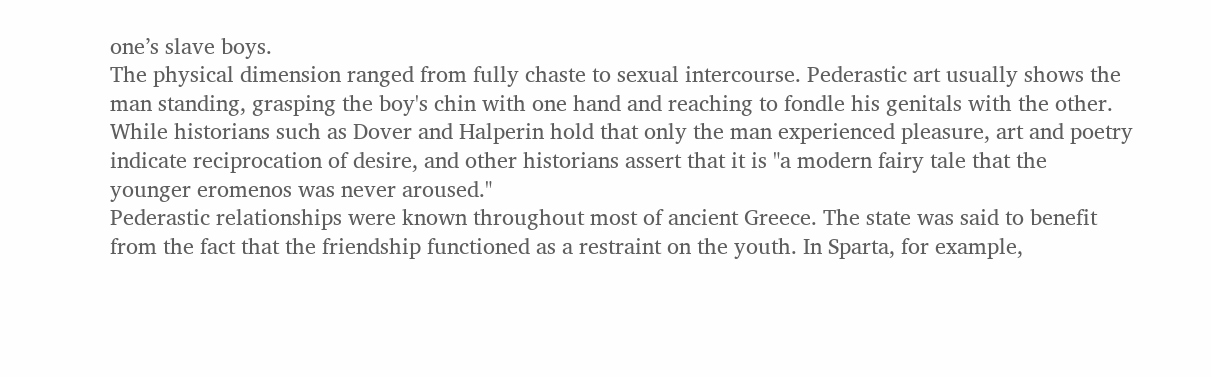one’s slave boys.
The physical dimension ranged from fully chaste to sexual intercourse. Pederastic art usually shows the man standing, grasping the boy's chin with one hand and reaching to fondle his genitals with the other. While historians such as Dover and Halperin hold that only the man experienced pleasure, art and poetry indicate reciprocation of desire, and other historians assert that it is "a modern fairy tale that the younger eromenos was never aroused."
Pederastic relationships were known throughout most of ancient Greece. The state was said to benefit from the fact that the friendship functioned as a restraint on the youth. In Sparta, for example,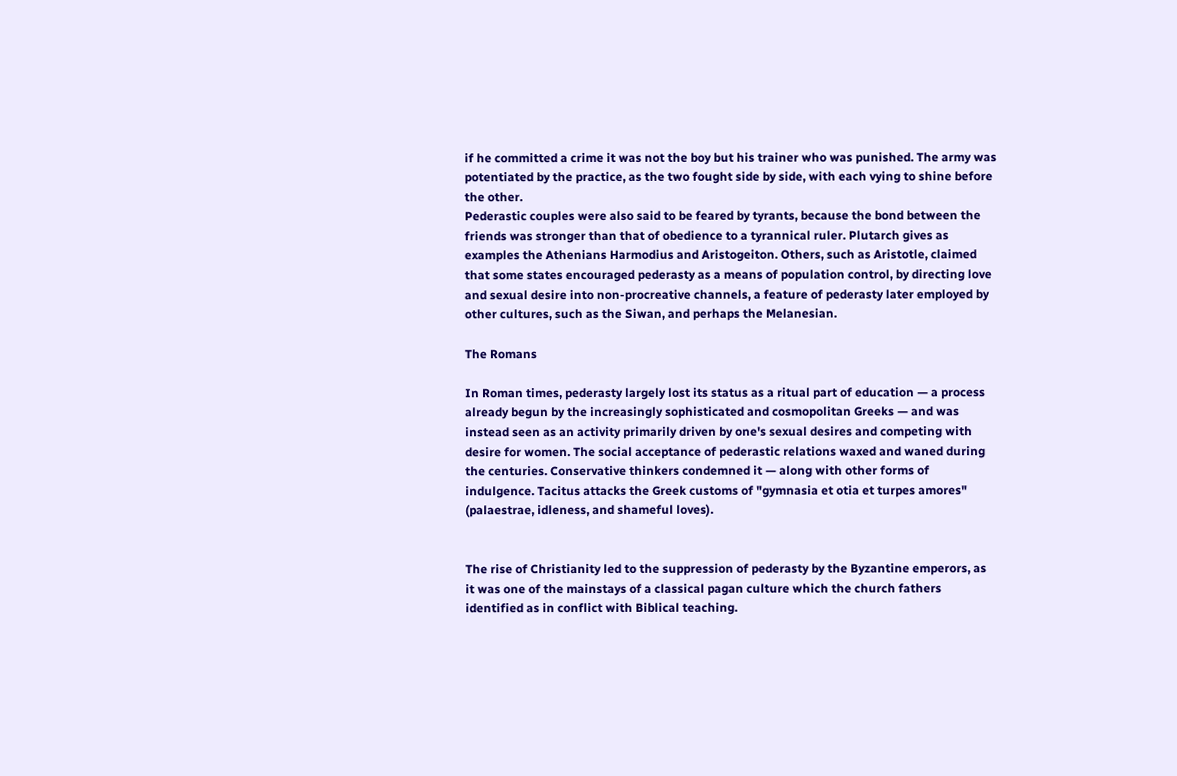if he committed a crime it was not the boy but his trainer who was punished. The army was potentiated by the practice, as the two fought side by side, with each vying to shine before the other.
Pederastic couples were also said to be feared by tyrants, because the bond between the friends was stronger than that of obedience to a tyrannical ruler. Plutarch gives as examples the Athenians Harmodius and Aristogeiton. Others, such as Aristotle, claimed that some states encouraged pederasty as a means of population control, by directing love and sexual desire into non-procreative channels, a feature of pederasty later employed by other cultures, such as the Siwan, and perhaps the Melanesian.

The Romans

In Roman times, pederasty largely lost its status as a ritual part of education — a process already begun by the increasingly sophisticated and cosmopolitan Greeks — and was instead seen as an activity primarily driven by one's sexual desires and competing with desire for women. The social acceptance of pederastic relations waxed and waned during the centuries. Conservative thinkers condemned it — along with other forms of indulgence. Tacitus attacks the Greek customs of "gymnasia et otia et turpes amores" (palaestrae, idleness, and shameful loves).


The rise of Christianity led to the suppression of pederasty by the Byzantine emperors, as it was one of the mainstays of a classical pagan culture which the church fathers identified as in conflict with Biblical teaching.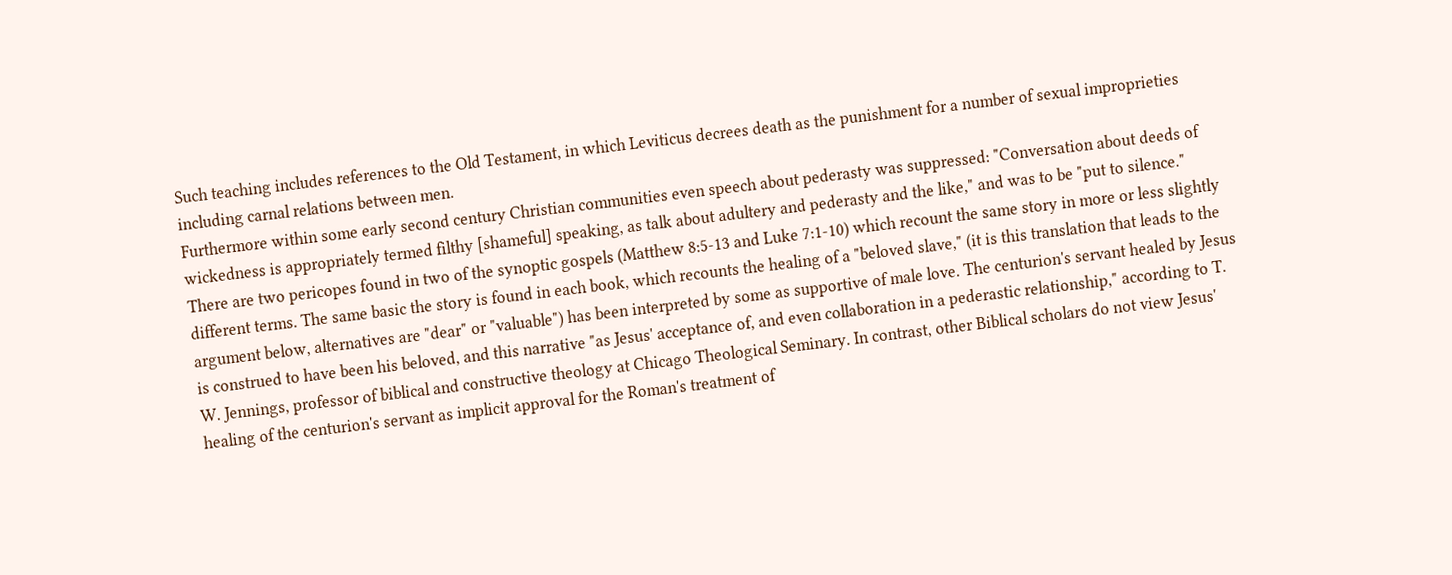Such teaching includes references to the Old Testament, in which Leviticus decrees death as the punishment for a number of sexual improprieties including carnal relations between men.
Furthermore within some early second century Christian communities even speech about pederasty was suppressed: "Conversation about deeds of wickedness is appropriately termed filthy [shameful] speaking, as talk about adultery and pederasty and the like," and was to be "put to silence."
There are two pericopes found in two of the synoptic gospels (Matthew 8:5-13 and Luke 7:1-10) which recount the same story in more or less slightly different terms. The same basic the story is found in each book, which recounts the healing of a "beloved slave," (it is this translation that leads to the argument below, alternatives are "dear" or "valuable") has been interpreted by some as supportive of male love. The centurion's servant healed by Jesus is construed to have been his beloved, and this narrative "as Jesus' acceptance of, and even collaboration in a pederastic relationship," according to T. W. Jennings, professor of biblical and constructive theology at Chicago Theological Seminary. In contrast, other Biblical scholars do not view Jesus' healing of the centurion's servant as implicit approval for the Roman's treatment of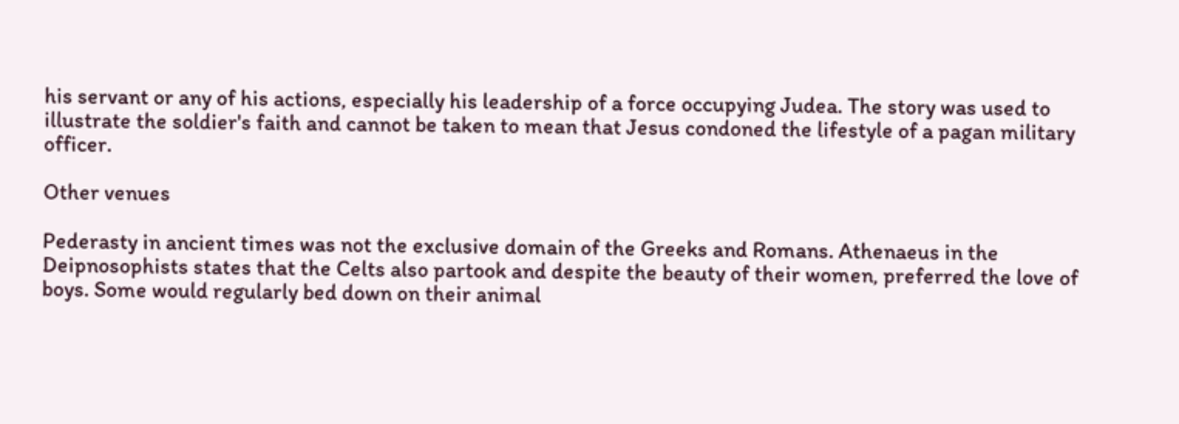his servant or any of his actions, especially his leadership of a force occupying Judea. The story was used to illustrate the soldier's faith and cannot be taken to mean that Jesus condoned the lifestyle of a pagan military officer.

Other venues

Pederasty in ancient times was not the exclusive domain of the Greeks and Romans. Athenaeus in the Deipnosophists states that the Celts also partook and despite the beauty of their women, preferred the love of boys. Some would regularly bed down on their animal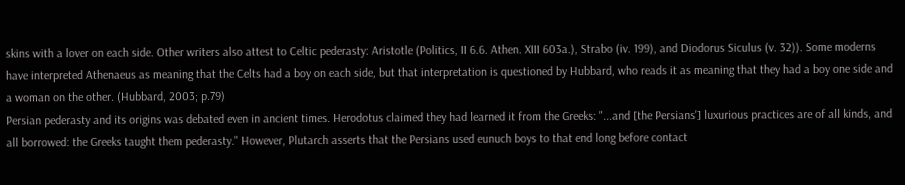skins with a lover on each side. Other writers also attest to Celtic pederasty: Aristotle (Politics, II 6.6. Athen. XIII 603a.), Strabo (iv. 199), and Diodorus Siculus (v. 32)). Some moderns have interpreted Athenaeus as meaning that the Celts had a boy on each side, but that interpretation is questioned by Hubbard, who reads it as meaning that they had a boy one side and a woman on the other. (Hubbard, 2003; p.79)
Persian pederasty and its origins was debated even in ancient times. Herodotus claimed they had learned it from the Greeks: "...and [the Persians'] luxurious practices are of all kinds, and all borrowed: the Greeks taught them pederasty." However, Plutarch asserts that the Persians used eunuch boys to that end long before contact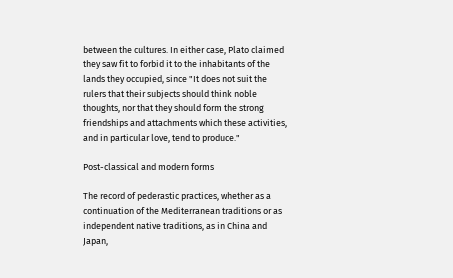between the cultures. In either case, Plato claimed they saw fit to forbid it to the inhabitants of the lands they occupied, since "It does not suit the rulers that their subjects should think noble thoughts, nor that they should form the strong friendships and attachments which these activities, and in particular love, tend to produce."

Post-classical and modern forms

The record of pederastic practices, whether as a continuation of the Mediterranean traditions or as independent native traditions, as in China and Japan,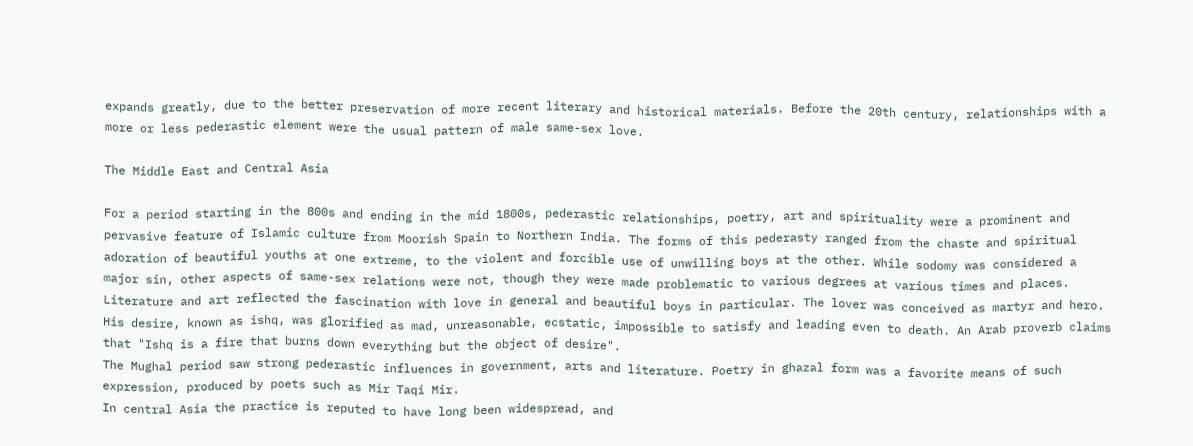expands greatly, due to the better preservation of more recent literary and historical materials. Before the 20th century, relationships with a more or less pederastic element were the usual pattern of male same-sex love.

The Middle East and Central Asia

For a period starting in the 800s and ending in the mid 1800s, pederastic relationships, poetry, art and spirituality were a prominent and pervasive feature of Islamic culture from Moorish Spain to Northern India. The forms of this pederasty ranged from the chaste and spiritual adoration of beautiful youths at one extreme, to the violent and forcible use of unwilling boys at the other. While sodomy was considered a major sin, other aspects of same-sex relations were not, though they were made problematic to various degrees at various times and places.
Literature and art reflected the fascination with love in general and beautiful boys in particular. The lover was conceived as martyr and hero. His desire, known as ishq, was glorified as mad, unreasonable, ecstatic, impossible to satisfy and leading even to death. An Arab proverb claims that "Ishq is a fire that burns down everything but the object of desire".
The Mughal period saw strong pederastic influences in government, arts and literature. Poetry in ghazal form was a favorite means of such expression, produced by poets such as Mir Taqi Mir.
In central Asia the practice is reputed to have long been widespread, and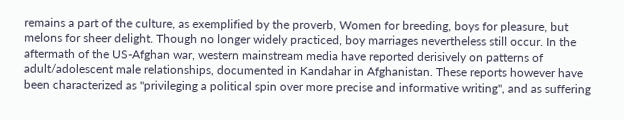remains a part of the culture, as exemplified by the proverb, Women for breeding, boys for pleasure, but melons for sheer delight. Though no longer widely practiced, boy marriages nevertheless still occur. In the aftermath of the US-Afghan war, western mainstream media have reported derisively on patterns of adult/adolescent male relationships, documented in Kandahar in Afghanistan. These reports however have been characterized as "privileging a political spin over more precise and informative writing", and as suffering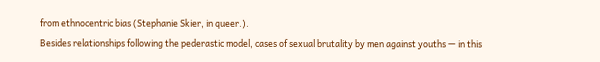from ethnocentric bias (Stephanie Skier, in queer.).
Besides relationships following the pederastic model, cases of sexual brutality by men against youths — in this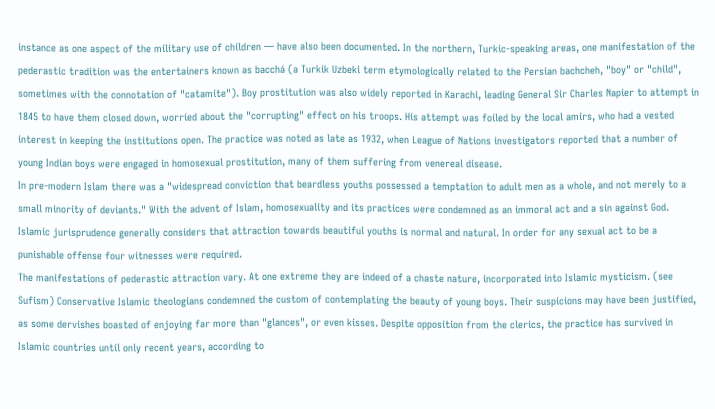instance as one aspect of the military use of children — have also been documented. In the northern, Turkic-speaking areas, one manifestation of the pederastic tradition was the entertainers known as bacchá (a Turkik Uzbeki term etymologically related to the Persian bachcheh, "boy" or "child", sometimes with the connotation of "catamite"). Boy prostitution was also widely reported in Karachi, leading General Sir Charles Napier to attempt in 1845 to have them closed down, worried about the "corrupting" effect on his troops. His attempt was foiled by the local amirs, who had a vested interest in keeping the institutions open. The practice was noted as late as 1932, when League of Nations investigators reported that a number of young Indian boys were engaged in homosexual prostitution, many of them suffering from venereal disease.
In pre-modern Islam there was a "widespread conviction that beardless youths possessed a temptation to adult men as a whole, and not merely to a small minority of deviants." With the advent of Islam, homosexuality and its practices were condemned as an immoral act and a sin against God.
Islamic jurisprudence generally considers that attraction towards beautiful youths is normal and natural. In order for any sexual act to be a punishable offense four witnesses were required.
The manifestations of pederastic attraction vary. At one extreme they are indeed of a chaste nature, incorporated into Islamic mysticism. (see Sufism) Conservative Islamic theologians condemned the custom of contemplating the beauty of young boys. Their suspicions may have been justified, as some dervishes boasted of enjoying far more than "glances", or even kisses. Despite opposition from the clerics, the practice has survived in Islamic countries until only recent years, according to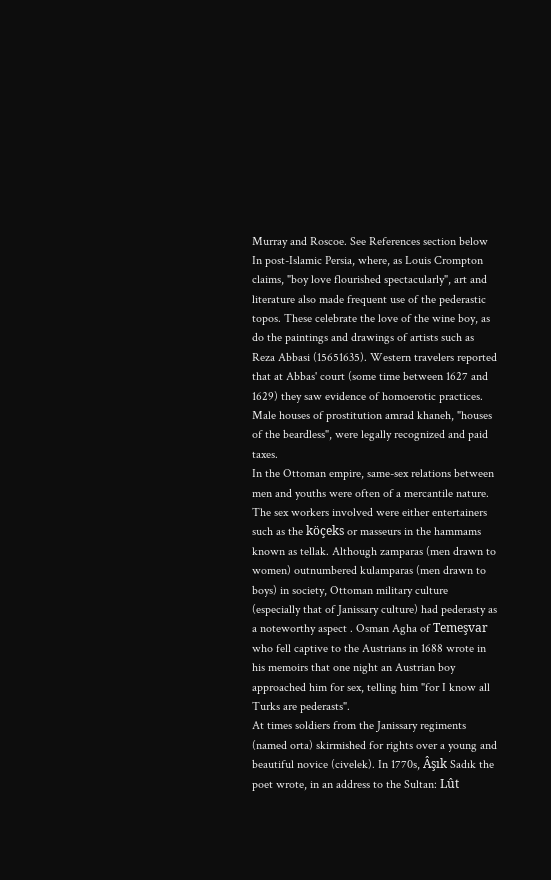Murray and Roscoe. See References section below
In post-Islamic Persia, where, as Louis Crompton claims, "boy love flourished spectacularly", art and literature also made frequent use of the pederastic topos. These celebrate the love of the wine boy, as do the paintings and drawings of artists such as Reza Abbasi (15651635). Western travelers reported that at Abbas' court (some time between 1627 and 1629) they saw evidence of homoerotic practices. Male houses of prostitution amrad khaneh, "houses of the beardless", were legally recognized and paid taxes.
In the Ottoman empire, same-sex relations between men and youths were often of a mercantile nature. The sex workers involved were either entertainers such as the köçeks or masseurs in the hammams known as tellak. Although zamparas (men drawn to women) outnumbered kulamparas (men drawn to boys) in society, Ottoman military culture (especially that of Janissary culture) had pederasty as a noteworthy aspect . Osman Agha of Temeşvar who fell captive to the Austrians in 1688 wrote in his memoirs that one night an Austrian boy approached him for sex, telling him "for I know all Turks are pederasts".
At times soldiers from the Janissary regiments (named orta) skirmished for rights over a young and beautiful novice (civelek). In 1770s, Âşık Sadık the poet wrote, in an address to the Sultan: Lût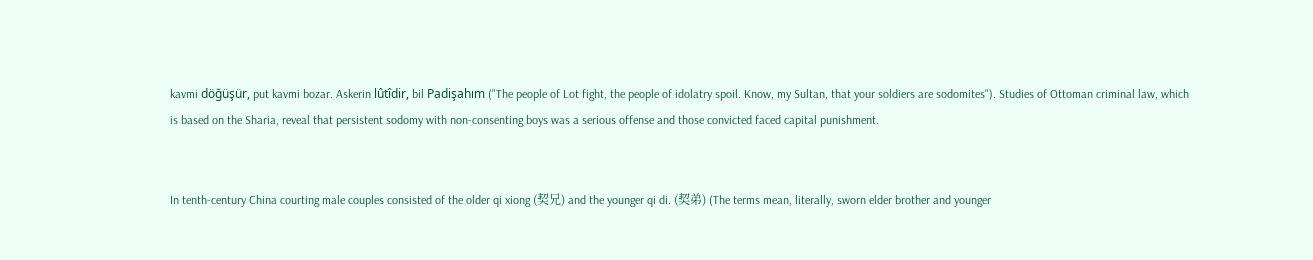kavmi döğüşür, put kavmi bozar. Askerin lûtîdir, bil Padişahım ("The people of Lot fight, the people of idolatry spoil. Know, my Sultan, that your soldiers are sodomites"). Studies of Ottoman criminal law, which is based on the Sharia, reveal that persistent sodomy with non-consenting boys was a serious offense and those convicted faced capital punishment.


In tenth-century China courting male couples consisted of the older qi xiong (契兄) and the younger qi di. (契弟) (The terms mean, literally, sworn elder brother and younger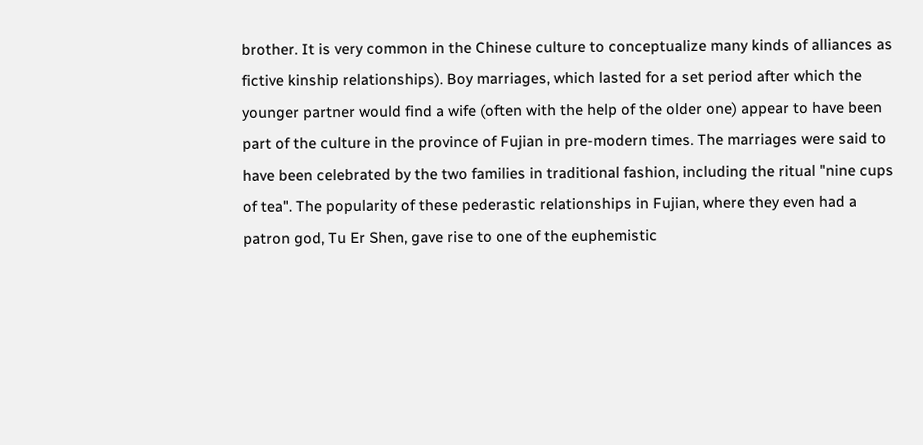brother. It is very common in the Chinese culture to conceptualize many kinds of alliances as fictive kinship relationships). Boy marriages, which lasted for a set period after which the younger partner would find a wife (often with the help of the older one) appear to have been part of the culture in the province of Fujian in pre-modern times. The marriages were said to have been celebrated by the two families in traditional fashion, including the ritual "nine cups of tea". The popularity of these pederastic relationships in Fujian, where they even had a patron god, Tu Er Shen, gave rise to one of the euphemistic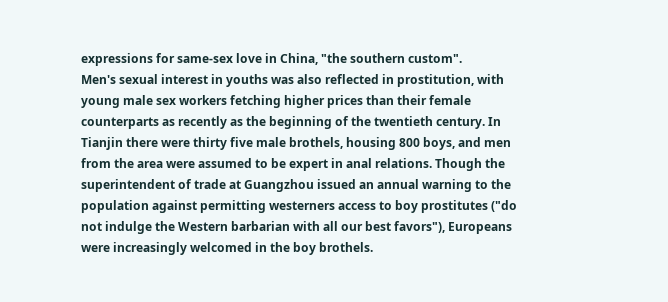expressions for same-sex love in China, "the southern custom".
Men's sexual interest in youths was also reflected in prostitution, with young male sex workers fetching higher prices than their female counterparts as recently as the beginning of the twentieth century. In Tianjin there were thirty five male brothels, housing 800 boys, and men from the area were assumed to be expert in anal relations. Though the superintendent of trade at Guangzhou issued an annual warning to the population against permitting westerners access to boy prostitutes ("do not indulge the Western barbarian with all our best favors"), Europeans were increasingly welcomed in the boy brothels.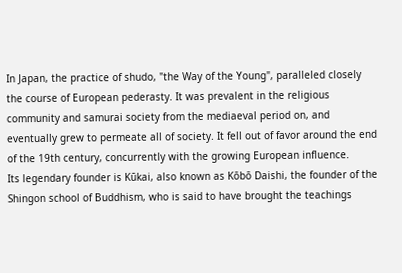In Japan, the practice of shudo, "the Way of the Young", paralleled closely the course of European pederasty. It was prevalent in the religious community and samurai society from the mediaeval period on, and eventually grew to permeate all of society. It fell out of favor around the end of the 19th century, concurrently with the growing European influence.
Its legendary founder is Kūkai, also known as Kōbō Daishi, the founder of the Shingon school of Buddhism, who is said to have brought the teachings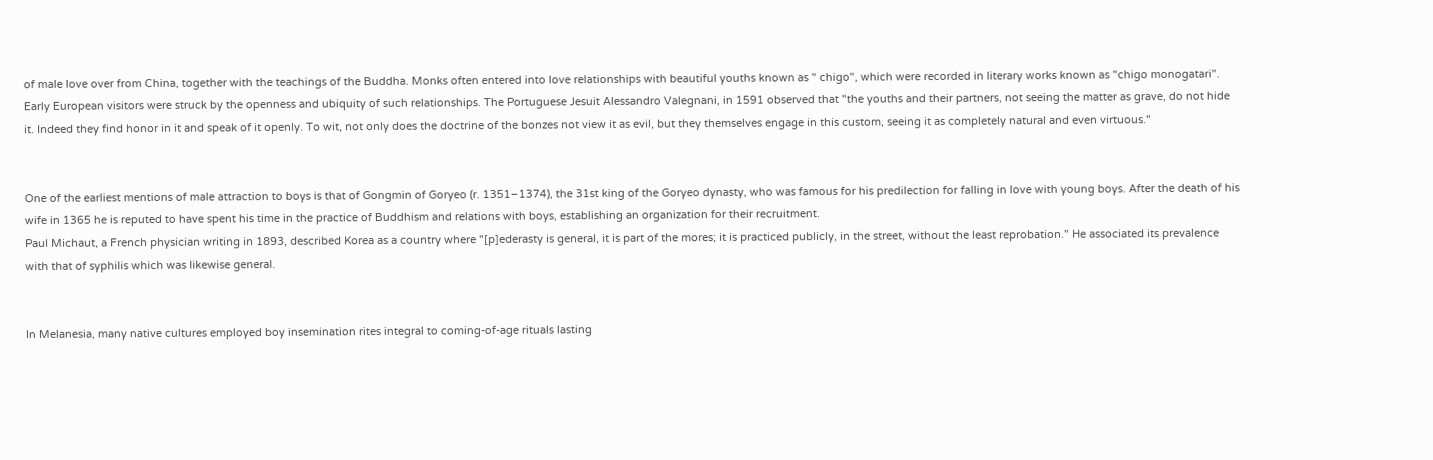of male love over from China, together with the teachings of the Buddha. Monks often entered into love relationships with beautiful youths known as " chigo", which were recorded in literary works known as "chigo monogatari".
Early European visitors were struck by the openness and ubiquity of such relationships. The Portuguese Jesuit Alessandro Valegnani, in 1591 observed that "the youths and their partners, not seeing the matter as grave, do not hide it. Indeed they find honor in it and speak of it openly. To wit, not only does the doctrine of the bonzes not view it as evil, but they themselves engage in this custom, seeing it as completely natural and even virtuous."


One of the earliest mentions of male attraction to boys is that of Gongmin of Goryeo (r. 1351–1374), the 31st king of the Goryeo dynasty, who was famous for his predilection for falling in love with young boys. After the death of his wife in 1365 he is reputed to have spent his time in the practice of Buddhism and relations with boys, establishing an organization for their recruitment.
Paul Michaut, a French physician writing in 1893, described Korea as a country where "[p]ederasty is general, it is part of the mores; it is practiced publicly, in the street, without the least reprobation." He associated its prevalence with that of syphilis which was likewise general.


In Melanesia, many native cultures employed boy insemination rites integral to coming-of-age rituals lasting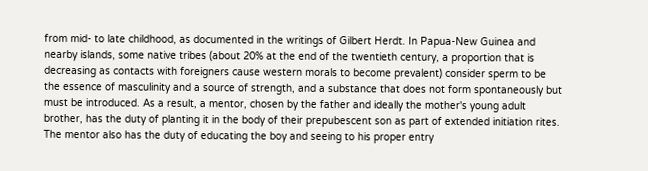from mid- to late childhood, as documented in the writings of Gilbert Herdt. In Papua-New Guinea and nearby islands, some native tribes (about 20% at the end of the twentieth century, a proportion that is decreasing as contacts with foreigners cause western morals to become prevalent) consider sperm to be the essence of masculinity and a source of strength, and a substance that does not form spontaneously but must be introduced. As a result, a mentor, chosen by the father and ideally the mother's young adult brother, has the duty of planting it in the body of their prepubescent son as part of extended initiation rites.
The mentor also has the duty of educating the boy and seeing to his proper entry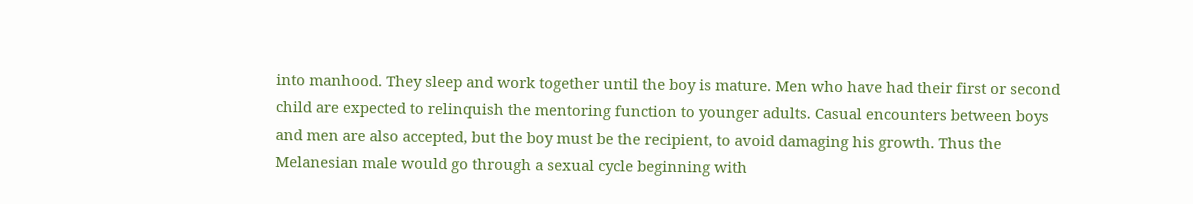into manhood. They sleep and work together until the boy is mature. Men who have had their first or second child are expected to relinquish the mentoring function to younger adults. Casual encounters between boys and men are also accepted, but the boy must be the recipient, to avoid damaging his growth. Thus the Melanesian male would go through a sexual cycle beginning with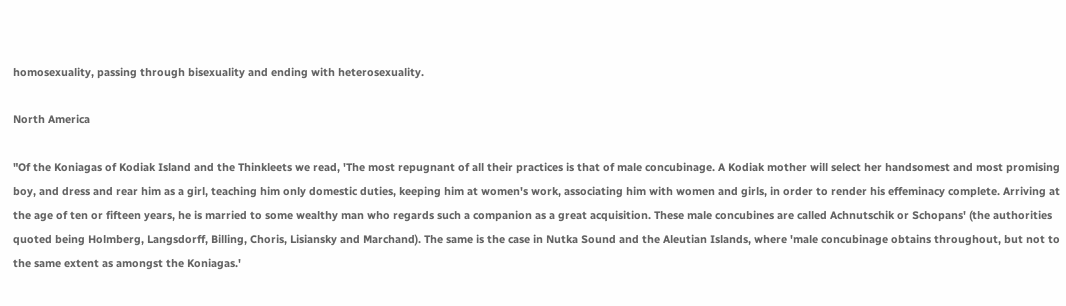homosexuality, passing through bisexuality and ending with heterosexuality.

North America

"Of the Koniagas of Kodiak Island and the Thinkleets we read, 'The most repugnant of all their practices is that of male concubinage. A Kodiak mother will select her handsomest and most promising boy, and dress and rear him as a girl, teaching him only domestic duties, keeping him at women's work, associating him with women and girls, in order to render his effeminacy complete. Arriving at the age of ten or fifteen years, he is married to some wealthy man who regards such a companion as a great acquisition. These male concubines are called Achnutschik or Schopans' (the authorities quoted being Holmberg, Langsdorff, Billing, Choris, Lisiansky and Marchand). The same is the case in Nutka Sound and the Aleutian Islands, where 'male concubinage obtains throughout, but not to the same extent as amongst the Koniagas.'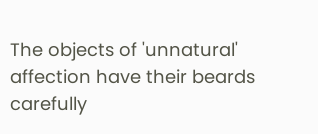The objects of 'unnatural' affection have their beards carefully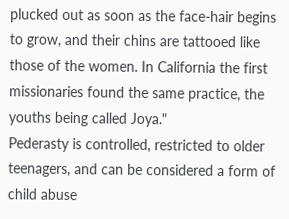plucked out as soon as the face-hair begins to grow, and their chins are tattooed like those of the women. In California the first missionaries found the same practice, the youths being called Joya."
Pederasty is controlled, restricted to older teenagers, and can be considered a form of child abuse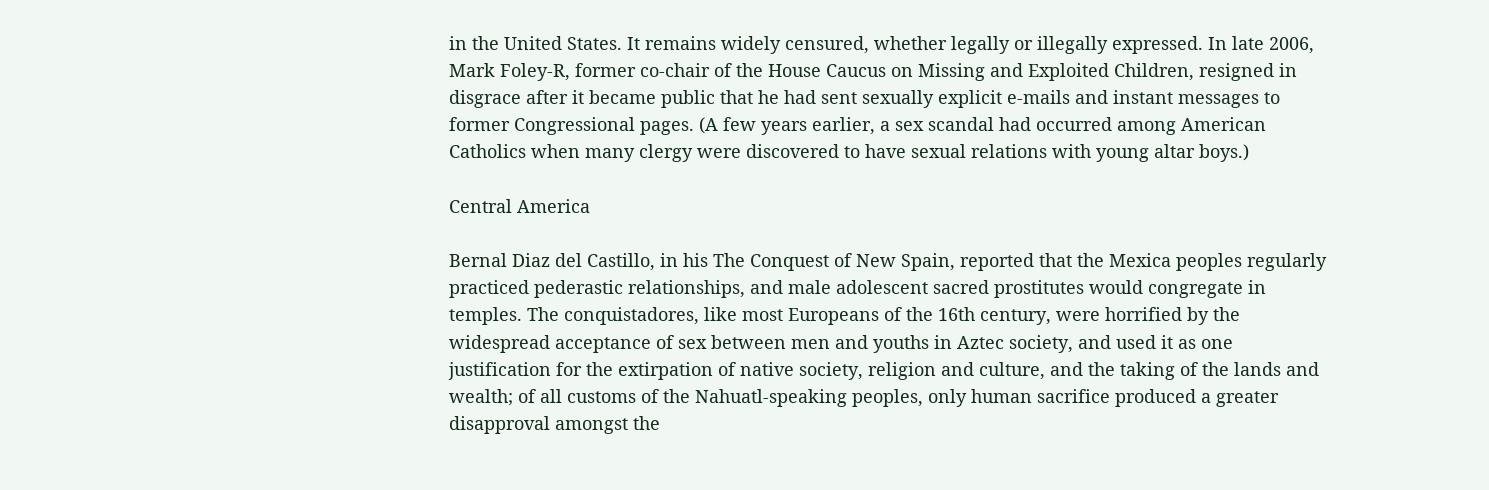in the United States. It remains widely censured, whether legally or illegally expressed. In late 2006, Mark Foley-R, former co-chair of the House Caucus on Missing and Exploited Children, resigned in disgrace after it became public that he had sent sexually explicit e-mails and instant messages to former Congressional pages. (A few years earlier, a sex scandal had occurred among American Catholics when many clergy were discovered to have sexual relations with young altar boys.)

Central America

Bernal Diaz del Castillo, in his The Conquest of New Spain, reported that the Mexica peoples regularly practiced pederastic relationships, and male adolescent sacred prostitutes would congregate in temples. The conquistadores, like most Europeans of the 16th century, were horrified by the widespread acceptance of sex between men and youths in Aztec society, and used it as one justification for the extirpation of native society, religion and culture, and the taking of the lands and wealth; of all customs of the Nahuatl-speaking peoples, only human sacrifice produced a greater disapproval amongst the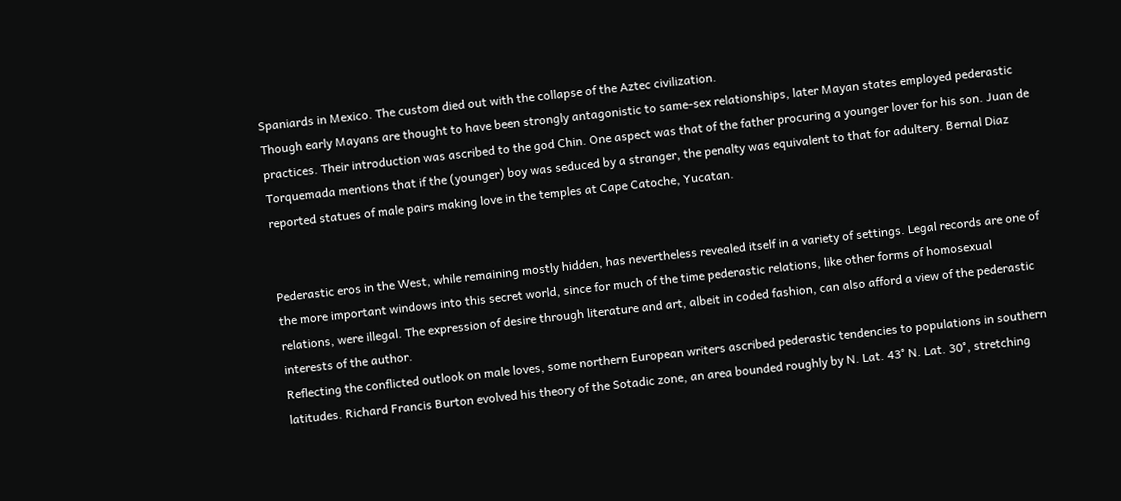Spaniards in Mexico. The custom died out with the collapse of the Aztec civilization.
Though early Mayans are thought to have been strongly antagonistic to same-sex relationships, later Mayan states employed pederastic practices. Their introduction was ascribed to the god Chin. One aspect was that of the father procuring a younger lover for his son. Juan de Torquemada mentions that if the (younger) boy was seduced by a stranger, the penalty was equivalent to that for adultery. Bernal Diaz reported statues of male pairs making love in the temples at Cape Catoche, Yucatan.


Pederastic eros in the West, while remaining mostly hidden, has nevertheless revealed itself in a variety of settings. Legal records are one of the more important windows into this secret world, since for much of the time pederastic relations, like other forms of homosexual relations, were illegal. The expression of desire through literature and art, albeit in coded fashion, can also afford a view of the pederastic interests of the author.
Reflecting the conflicted outlook on male loves, some northern European writers ascribed pederastic tendencies to populations in southern latitudes. Richard Francis Burton evolved his theory of the Sotadic zone, an area bounded roughly by N. Lat. 43° N. Lat. 30°, stretching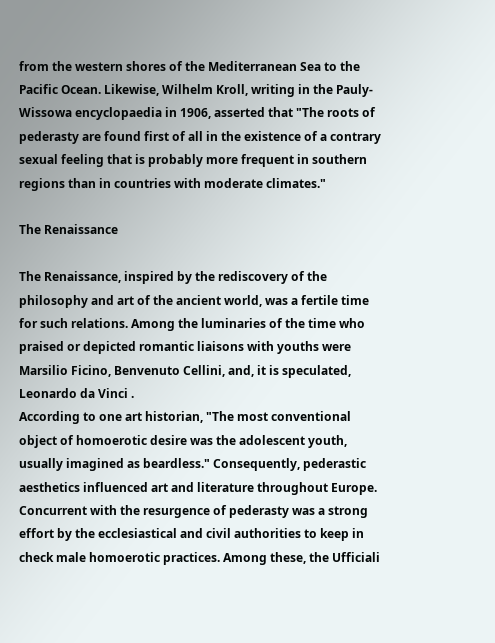from the western shores of the Mediterranean Sea to the Pacific Ocean. Likewise, Wilhelm Kroll, writing in the Pauly-Wissowa encyclopaedia in 1906, asserted that "The roots of pederasty are found first of all in the existence of a contrary sexual feeling that is probably more frequent in southern regions than in countries with moderate climates."

The Renaissance

The Renaissance, inspired by the rediscovery of the philosophy and art of the ancient world, was a fertile time for such relations. Among the luminaries of the time who praised or depicted romantic liaisons with youths were Marsilio Ficino, Benvenuto Cellini, and, it is speculated, Leonardo da Vinci .
According to one art historian, "The most conventional object of homoerotic desire was the adolescent youth, usually imagined as beardless." Consequently, pederastic aesthetics influenced art and literature throughout Europe. Concurrent with the resurgence of pederasty was a strong effort by the ecclesiastical and civil authorities to keep in check male homoerotic practices. Among these, the Ufficiali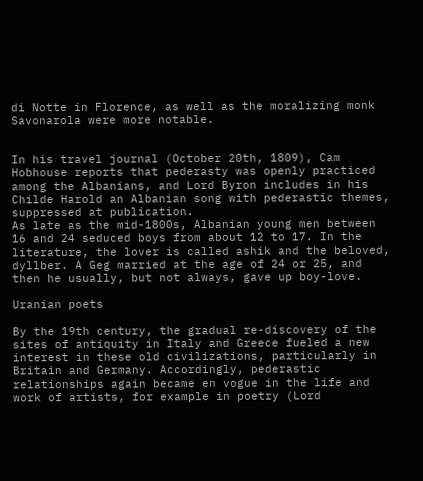di Notte in Florence, as well as the moralizing monk Savonarola were more notable.


In his travel journal (October 20th, 1809), Cam Hobhouse reports that pederasty was openly practiced among the Albanians, and Lord Byron includes in his Childe Harold an Albanian song with pederastic themes, suppressed at publication.
As late as the mid-1800s, Albanian young men between 16 and 24 seduced boys from about 12 to 17. In the literature, the lover is called ashik and the beloved, dyllber. A Geg married at the age of 24 or 25, and then he usually, but not always, gave up boy-love.

Uranian poets

By the 19th century, the gradual re-discovery of the sites of antiquity in Italy and Greece fueled a new interest in these old civilizations, particularly in Britain and Germany. Accordingly, pederastic relationships again became en vogue in the life and work of artists, for example in poetry (Lord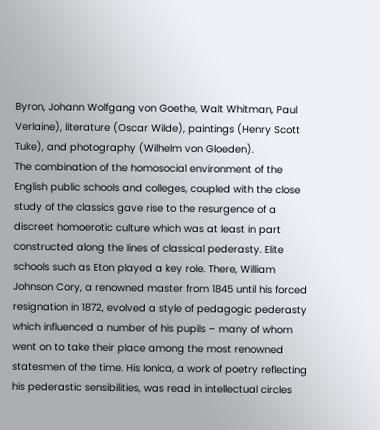Byron, Johann Wolfgang von Goethe, Walt Whitman, Paul Verlaine), literature (Oscar Wilde), paintings (Henry Scott Tuke), and photography (Wilhelm von Gloeden).
The combination of the homosocial environment of the English public schools and colleges, coupled with the close study of the classics gave rise to the resurgence of a discreet homoerotic culture which was at least in part constructed along the lines of classical pederasty. Elite schools such as Eton played a key role. There, William Johnson Cory, a renowned master from 1845 until his forced resignation in 1872, evolved a style of pedagogic pederasty which influenced a number of his pupils – many of whom went on to take their place among the most renowned statesmen of the time. His Ionica, a work of poetry reflecting his pederastic sensibilities, was read in intellectual circles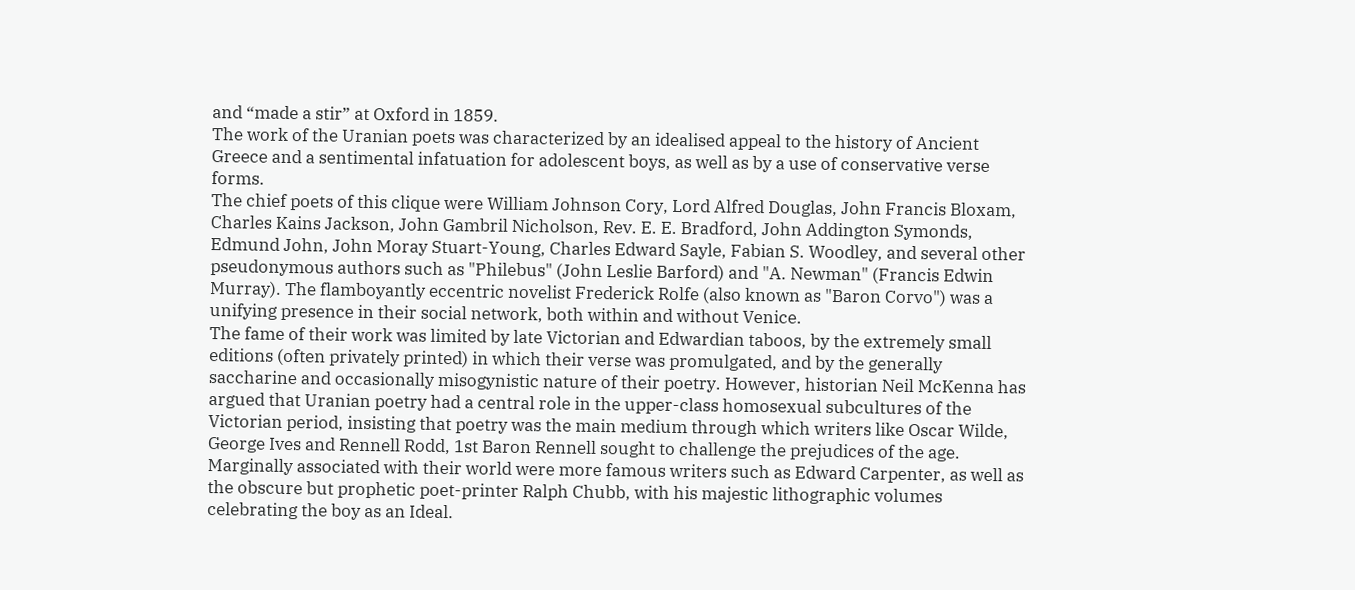and “made a stir” at Oxford in 1859.
The work of the Uranian poets was characterized by an idealised appeal to the history of Ancient Greece and a sentimental infatuation for adolescent boys, as well as by a use of conservative verse forms.
The chief poets of this clique were William Johnson Cory, Lord Alfred Douglas, John Francis Bloxam, Charles Kains Jackson, John Gambril Nicholson, Rev. E. E. Bradford, John Addington Symonds, Edmund John, John Moray Stuart-Young, Charles Edward Sayle, Fabian S. Woodley, and several other pseudonymous authors such as "Philebus" (John Leslie Barford) and "A. Newman" (Francis Edwin Murray). The flamboyantly eccentric novelist Frederick Rolfe (also known as "Baron Corvo") was a unifying presence in their social network, both within and without Venice.
The fame of their work was limited by late Victorian and Edwardian taboos, by the extremely small editions (often privately printed) in which their verse was promulgated, and by the generally saccharine and occasionally misogynistic nature of their poetry. However, historian Neil McKenna has argued that Uranian poetry had a central role in the upper-class homosexual subcultures of the Victorian period, insisting that poetry was the main medium through which writers like Oscar Wilde, George Ives and Rennell Rodd, 1st Baron Rennell sought to challenge the prejudices of the age.
Marginally associated with their world were more famous writers such as Edward Carpenter, as well as the obscure but prophetic poet-printer Ralph Chubb, with his majestic lithographic volumes celebrating the boy as an Ideal.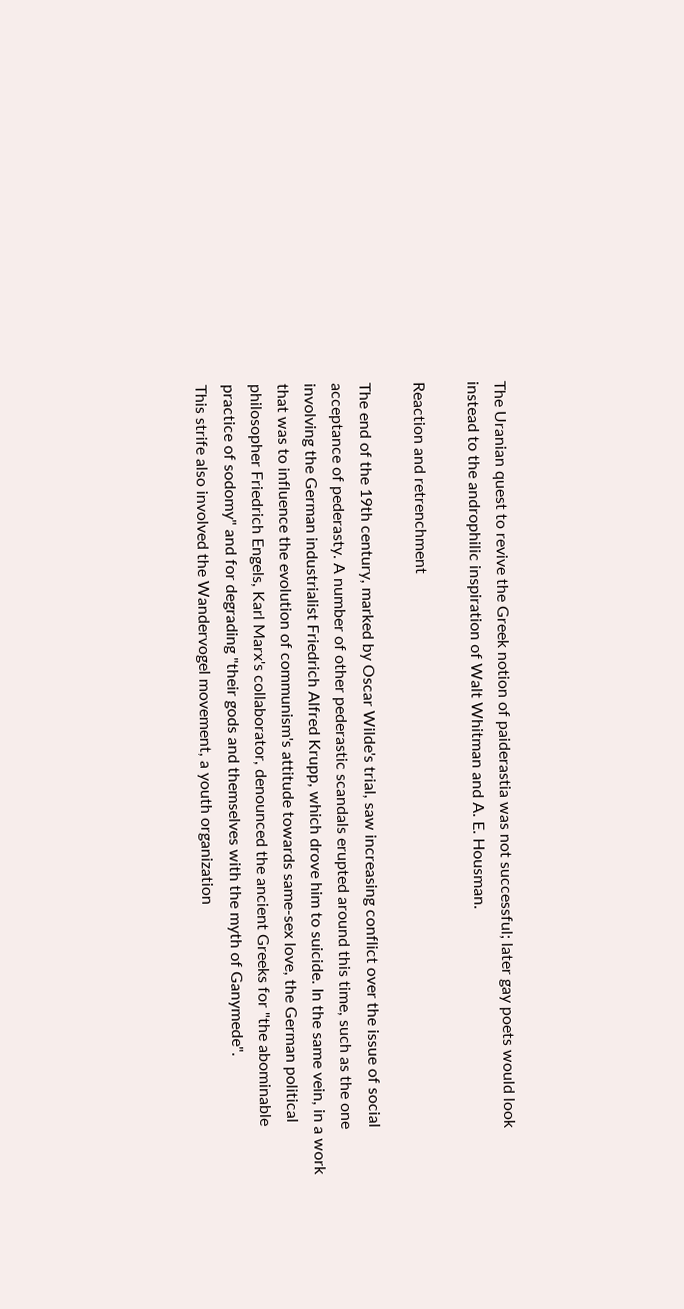The Uranian quest to revive the Greek notion of paiderastia was not successful; later gay poets would look instead to the androphilic inspiration of Walt Whitman and A. E. Housman.

Reaction and retrenchment

The end of the 19th century, marked by Oscar Wilde's trial, saw increasing conflict over the issue of social acceptance of pederasty. A number of other pederastic scandals erupted around this time, such as the one involving the German industrialist Friedrich Alfred Krupp, which drove him to suicide. In the same vein, in a work that was to influence the evolution of communism's attitude towards same-sex love, the German political philosopher Friedrich Engels, Karl Marx's collaborator, denounced the ancient Greeks for "the abominable practice of sodomy" and for degrading "their gods and themselves with the myth of Ganymede".
This strife also involved the Wandervogel movement, a youth organization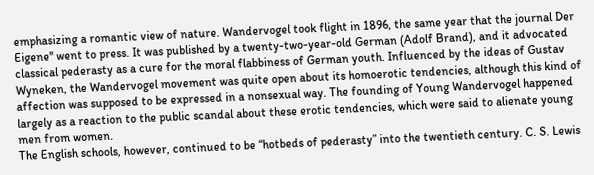emphasizing a romantic view of nature. Wandervogel took flight in 1896, the same year that the journal Der Eigene'' went to press. It was published by a twenty-two-year-old German (Adolf Brand), and it advocated classical pederasty as a cure for the moral flabbiness of German youth. Influenced by the ideas of Gustav Wyneken, the Wandervogel movement was quite open about its homoerotic tendencies, although this kind of affection was supposed to be expressed in a nonsexual way. The founding of Young Wandervogel happened largely as a reaction to the public scandal about these erotic tendencies, which were said to alienate young men from women.
The English schools, however, continued to be “hotbeds of pederasty” into the twentieth century. C. S. Lewis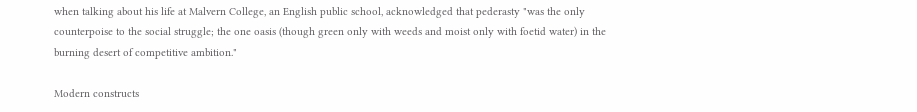when talking about his life at Malvern College, an English public school, acknowledged that pederasty "was the only counterpoise to the social struggle; the one oasis (though green only with weeds and moist only with foetid water) in the burning desert of competitive ambition."

Modern constructs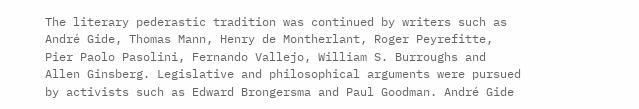The literary pederastic tradition was continued by writers such as André Gide, Thomas Mann, Henry de Montherlant, Roger Peyrefitte, Pier Paolo Pasolini, Fernando Vallejo, William S. Burroughs and Allen Ginsberg. Legislative and philosophical arguments were pursued by activists such as Edward Brongersma and Paul Goodman. André Gide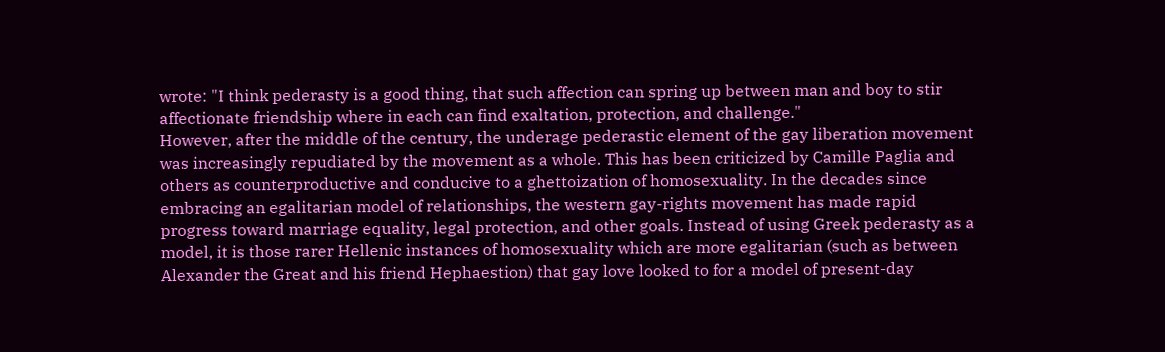wrote: "I think pederasty is a good thing, that such affection can spring up between man and boy to stir affectionate friendship where in each can find exaltation, protection, and challenge."
However, after the middle of the century, the underage pederastic element of the gay liberation movement was increasingly repudiated by the movement as a whole. This has been criticized by Camille Paglia and others as counterproductive and conducive to a ghettoization of homosexuality. In the decades since embracing an egalitarian model of relationships, the western gay-rights movement has made rapid progress toward marriage equality, legal protection, and other goals. Instead of using Greek pederasty as a model, it is those rarer Hellenic instances of homosexuality which are more egalitarian (such as between Alexander the Great and his friend Hephaestion) that gay love looked to for a model of present-day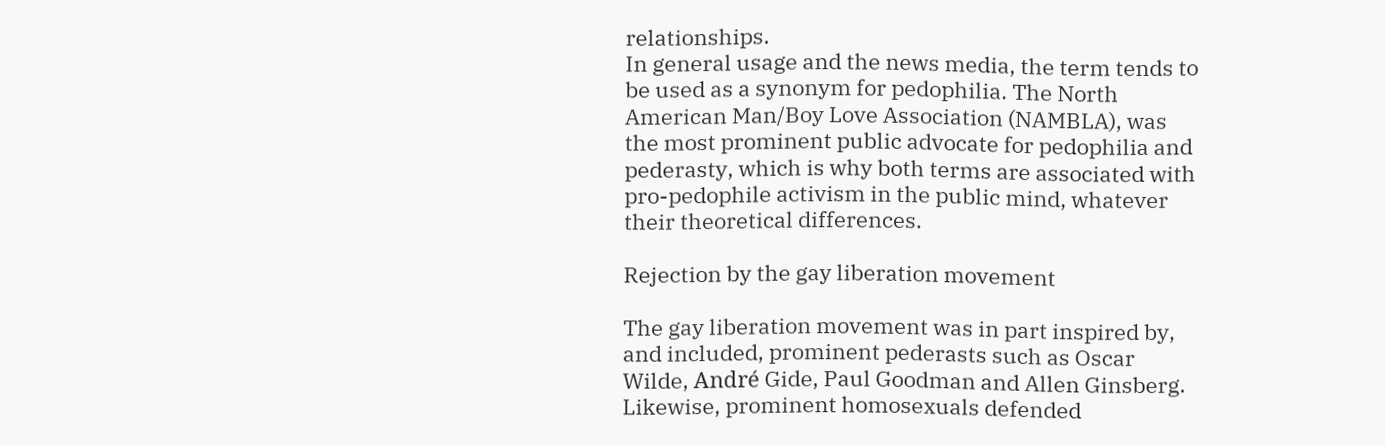relationships.
In general usage and the news media, the term tends to be used as a synonym for pedophilia. The North American Man/Boy Love Association (NAMBLA), was the most prominent public advocate for pedophilia and pederasty, which is why both terms are associated with pro-pedophile activism in the public mind, whatever their theoretical differences.

Rejection by the gay liberation movement

The gay liberation movement was in part inspired by, and included, prominent pederasts such as Oscar Wilde, André Gide, Paul Goodman and Allen Ginsberg. Likewise, prominent homosexuals defended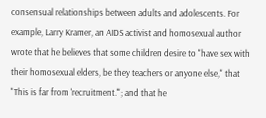consensual relationships between adults and adolescents. For example, Larry Kramer, an AIDS activist and homosexual author wrote that he believes that some children desire to "have sex with their homosexual elders, be they teachers or anyone else," that "This is far from 'recruitment.'"; and that he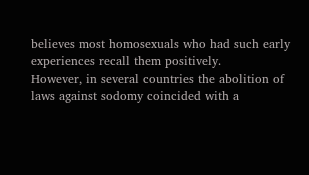believes most homosexuals who had such early experiences recall them positively.
However, in several countries the abolition of laws against sodomy coincided with a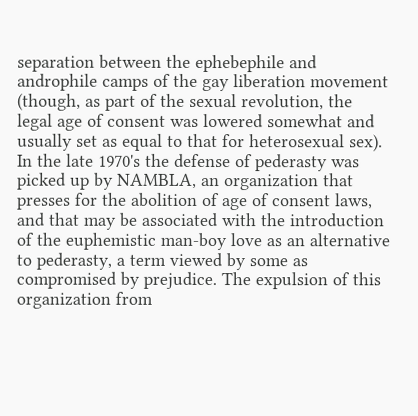separation between the ephebephile and androphile camps of the gay liberation movement (though, as part of the sexual revolution, the legal age of consent was lowered somewhat and usually set as equal to that for heterosexual sex).
In the late 1970's the defense of pederasty was picked up by NAMBLA, an organization that presses for the abolition of age of consent laws, and that may be associated with the introduction of the euphemistic man-boy love as an alternative to pederasty, a term viewed by some as compromised by prejudice. The expulsion of this organization from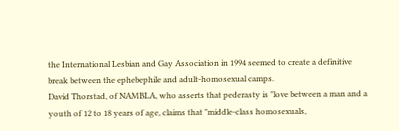the International Lesbian and Gay Association in 1994 seemed to create a definitive break between the ephebephile and adult-homosexual camps.
David Thorstad, of NAMBLA, who asserts that pederasty is "love between a man and a youth of 12 to 18 years of age, claims that "middle-class homosexuals,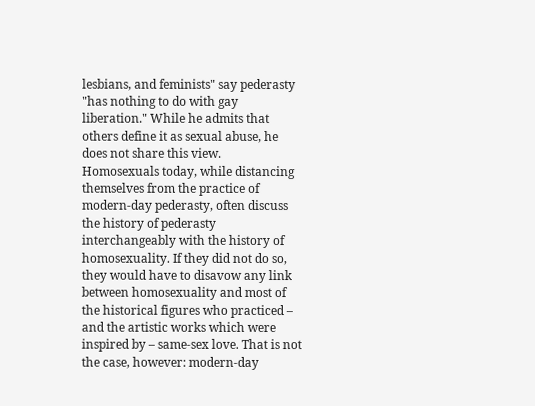lesbians, and feminists" say pederasty "has nothing to do with gay liberation." While he admits that others define it as sexual abuse, he does not share this view.
Homosexuals today, while distancing themselves from the practice of modern-day pederasty, often discuss the history of pederasty interchangeably with the history of homosexuality. If they did not do so, they would have to disavow any link between homosexuality and most of the historical figures who practiced – and the artistic works which were inspired by – same-sex love. That is not the case, however: modern-day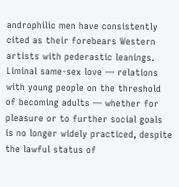androphilic men have consistently cited as their forebears Western artists with pederastic leanings.
Liminal same-sex love — relations with young people on the threshold of becoming adults — whether for pleasure or to further social goals is no longer widely practiced, despite the lawful status of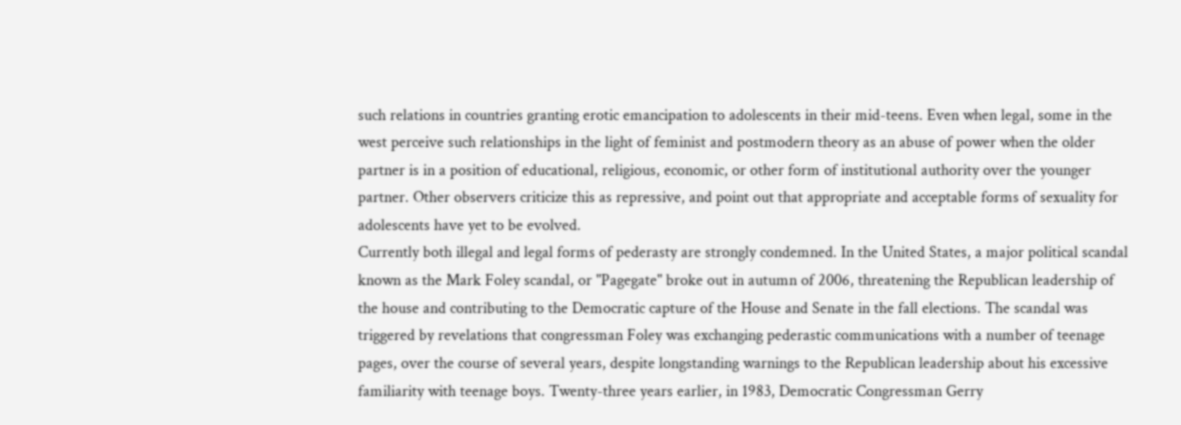such relations in countries granting erotic emancipation to adolescents in their mid-teens. Even when legal, some in the west perceive such relationships in the light of feminist and postmodern theory as an abuse of power when the older partner is in a position of educational, religious, economic, or other form of institutional authority over the younger partner. Other observers criticize this as repressive, and point out that appropriate and acceptable forms of sexuality for adolescents have yet to be evolved.
Currently both illegal and legal forms of pederasty are strongly condemned. In the United States, a major political scandal known as the Mark Foley scandal, or "Pagegate" broke out in autumn of 2006, threatening the Republican leadership of the house and contributing to the Democratic capture of the House and Senate in the fall elections. The scandal was triggered by revelations that congressman Foley was exchanging pederastic communications with a number of teenage pages, over the course of several years, despite longstanding warnings to the Republican leadership about his excessive familiarity with teenage boys. Twenty-three years earlier, in 1983, Democratic Congressman Gerry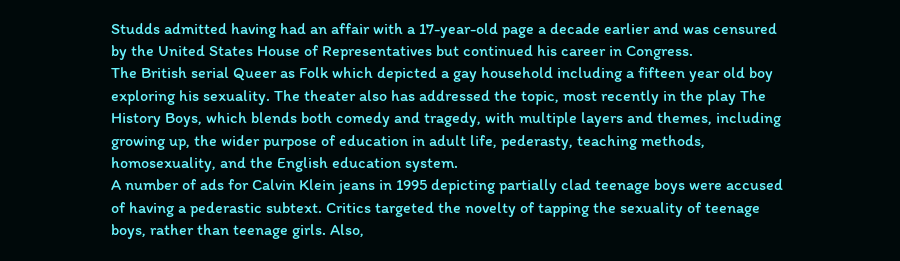Studds admitted having had an affair with a 17-year-old page a decade earlier and was censured by the United States House of Representatives but continued his career in Congress.
The British serial Queer as Folk which depicted a gay household including a fifteen year old boy exploring his sexuality. The theater also has addressed the topic, most recently in the play The History Boys, which blends both comedy and tragedy, with multiple layers and themes, including growing up, the wider purpose of education in adult life, pederasty, teaching methods, homosexuality, and the English education system.
A number of ads for Calvin Klein jeans in 1995 depicting partially clad teenage boys were accused of having a pederastic subtext. Critics targeted the novelty of tapping the sexuality of teenage boys, rather than teenage girls. Also,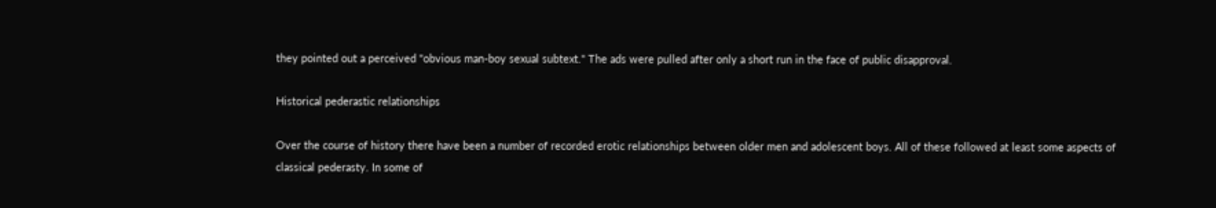they pointed out a perceived "obvious man-boy sexual subtext." The ads were pulled after only a short run in the face of public disapproval.

Historical pederastic relationships

Over the course of history there have been a number of recorded erotic relationships between older men and adolescent boys. All of these followed at least some aspects of classical pederasty. In some of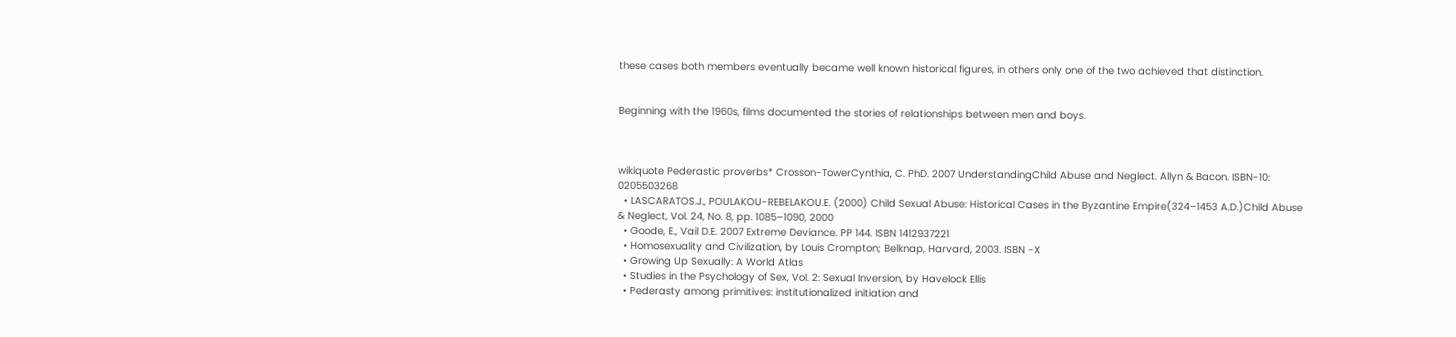these cases both members eventually became well known historical figures, in others only one of the two achieved that distinction.


Beginning with the 1960s, films documented the stories of relationships between men and boys.



wikiquote Pederastic proverbs* Crosson-TowerCynthia, C. PhD. 2007 UnderstandingChild Abuse and Neglect. Allyn & Bacon. ISBN-10: 0205503268
  • LASCARATOS.J., POULAKOU-REBELAKOU.E. (2000) Child Sexual Abuse: Historical Cases in the Byzantine Empire(324–1453 A.D.)Child Abuse & Neglect, Vol. 24, No. 8, pp. 1085–1090, 2000
  • Goode, E., Vail D.E. 2007 Extreme Deviance. PP 144. ISBN 1412937221
  • Homosexuality and Civilization, by Louis Crompton; Belknap, Harvard, 2003. ISBN -X
  • Growing Up Sexually: A World Atlas
  • Studies in the Psychology of Sex, Vol. 2: Sexual Inversion, by Havelock Ellis
  • Pederasty among primitives: institutionalized initiation and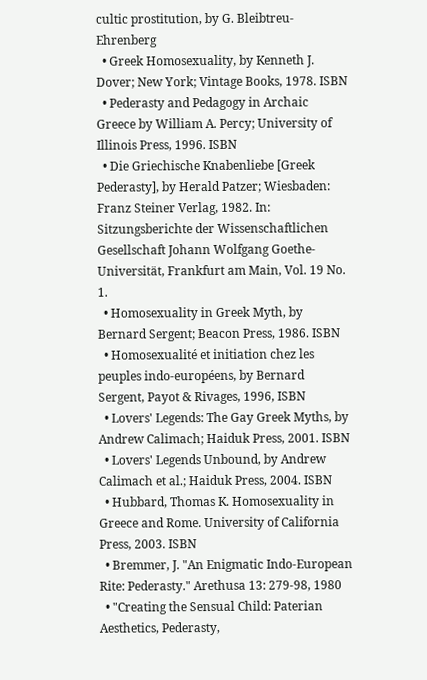cultic prostitution, by G. Bleibtreu-Ehrenberg
  • Greek Homosexuality, by Kenneth J. Dover; New York; Vintage Books, 1978. ISBN
  • Pederasty and Pedagogy in Archaic Greece by William A. Percy; University of Illinois Press, 1996. ISBN
  • Die Griechische Knabenliebe [Greek Pederasty], by Herald Patzer; Wiesbaden: Franz Steiner Verlag, 1982. In: Sitzungsberichte der Wissenschaftlichen Gesellschaft Johann Wolfgang Goethe-Universität, Frankfurt am Main, Vol. 19 No. 1.
  • Homosexuality in Greek Myth, by Bernard Sergent; Beacon Press, 1986. ISBN
  • Homosexualité et initiation chez les peuples indo-européens, by Bernard Sergent, Payot & Rivages, 1996, ISBN
  • Lovers' Legends: The Gay Greek Myths, by Andrew Calimach; Haiduk Press, 2001. ISBN
  • Lovers' Legends Unbound, by Andrew Calimach et al.; Haiduk Press, 2004. ISBN
  • Hubbard, Thomas K. Homosexuality in Greece and Rome. University of California Press, 2003. ISBN
  • Bremmer, J. "An Enigmatic Indo-European Rite: Pederasty." Arethusa 13: 279-98, 1980
  • "Creating the Sensual Child: Paterian Aesthetics, Pederasty,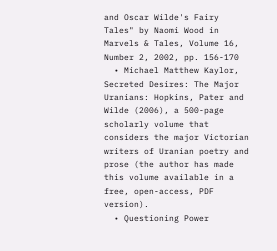and Oscar Wilde's Fairy Tales" by Naomi Wood in Marvels & Tales, Volume 16, Number 2, 2002, pp. 156-170
  • Michael Matthew Kaylor, Secreted Desires: The Major Uranians: Hopkins, Pater and Wilde (2006), a 500-page scholarly volume that considers the major Victorian writers of Uranian poetry and prose (the author has made this volume available in a free, open-access, PDF version).
  • Questioning Power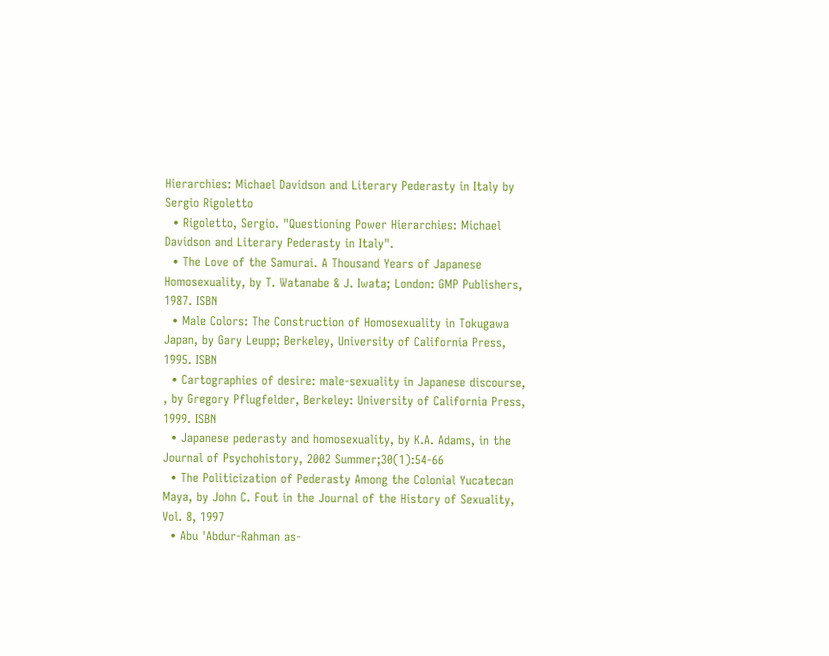Hierarchies: Michael Davidson and Literary Pederasty in Italy by Sergio Rigoletto
  • Rigoletto, Sergio. "Questioning Power Hierarchies: Michael Davidson and Literary Pederasty in Italy".
  • The Love of the Samurai. A Thousand Years of Japanese Homosexuality, by T. Watanabe & J. Iwata; London: GMP Publishers, 1987. ISBN
  • Male Colors: The Construction of Homosexuality in Tokugawa Japan, by Gary Leupp; Berkeley, University of California Press, 1995. ISBN
  • Cartographies of desire: male-sexuality in Japanese discourse, , by Gregory Pflugfelder, Berkeley: University of California Press, 1999. ISBN
  • Japanese pederasty and homosexuality, by K.A. Adams, in the Journal of Psychohistory, 2002 Summer;30(1):54-66
  • The Politicization of Pederasty Among the Colonial Yucatecan Maya, by John C. Fout in the Journal of the History of Sexuality, Vol. 8, 1997
  • Abu 'Abdur-Rahman as-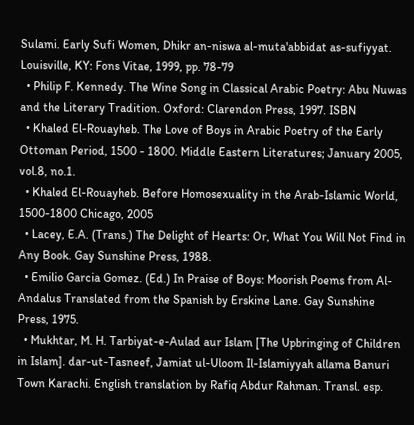Sulami. Early Sufi Women, Dhikr an-niswa al-muta'abbidat as-sufiyyat. Louisville, KY: Fons Vitae, 1999, pp. 78-79
  • Philip F. Kennedy. The Wine Song in Classical Arabic Poetry: Abu Nuwas and the Literary Tradition. Oxford: Clarendon Press, 1997. ISBN
  • Khaled El-Rouayheb. The Love of Boys in Arabic Poetry of the Early Ottoman Period, 1500 - 1800. Middle Eastern Literatures; January 2005, vol.8, no.1.
  • Khaled El-Rouayheb. Before Homosexuality in the Arab-Islamic World, 1500-1800 Chicago, 2005
  • Lacey, E.A. (Trans.) The Delight of Hearts: Or, What You Will Not Find in Any Book. Gay Sunshine Press, 1988.
  • Emilio Garcia Gomez. (Ed.) In Praise of Boys: Moorish Poems from Al-Andalus Translated from the Spanish by Erskine Lane. Gay Sunshine Press, 1975.
  • Mukhtar, M. H. Tarbiyat-e-Aulad aur Islam [The Upbringing of Children in Islam]. dar-ut-Tasneef, Jamiat ul-Uloom Il-Islamiyyah allama Banuri Town Karachi. English translation by Rafiq Abdur Rahman. Transl. esp.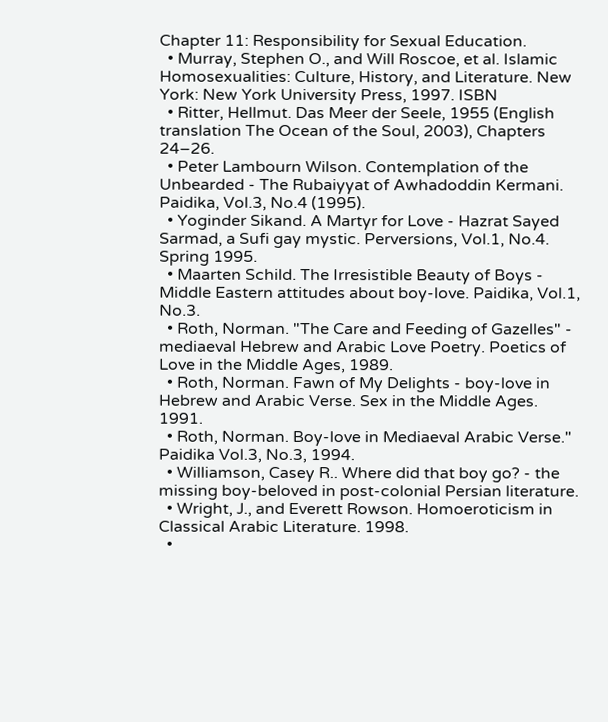Chapter 11: Responsibility for Sexual Education.
  • Murray, Stephen O., and Will Roscoe, et al. Islamic Homosexualities: Culture, History, and Literature. New York: New York University Press, 1997. ISBN
  • Ritter, Hellmut. Das Meer der Seele, 1955 (English translation The Ocean of the Soul, 2003), Chapters 24–26.
  • Peter Lambourn Wilson. Contemplation of the Unbearded - The Rubaiyyat of Awhadoddin Kermani. Paidika, Vol.3, No.4 (1995).
  • Yoginder Sikand. A Martyr for Love - Hazrat Sayed Sarmad, a Sufi gay mystic. Perversions, Vol.1, No.4. Spring 1995.
  • Maarten Schild. The Irresistible Beauty of Boys - Middle Eastern attitudes about boy-love. Paidika, Vol.1, No.3.
  • Roth, Norman. "The Care and Feeding of Gazelles" - mediaeval Hebrew and Arabic Love Poetry. Poetics of Love in the Middle Ages, 1989.
  • Roth, Norman. Fawn of My Delights - boy-love in Hebrew and Arabic Verse. Sex in the Middle Ages. 1991.
  • Roth, Norman. Boy-love in Mediaeval Arabic Verse." Paidika Vol.3, No.3, 1994.
  • Williamson, Casey R.. Where did that boy go? - the missing boy-beloved in post-colonial Persian literature.
  • Wright, J., and Everett Rowson. Homoeroticism in Classical Arabic Literature. 1998.
  •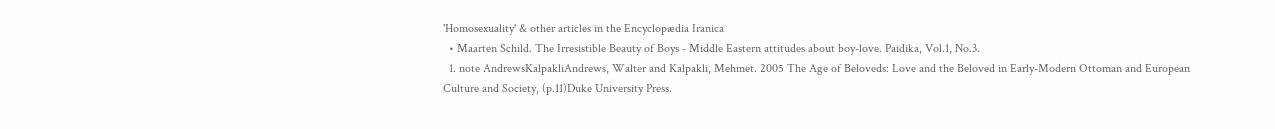'Homosexuality' & other articles in the Encyclopædia Iranica
  • Maarten Schild. The Irresistible Beauty of Boys - Middle Eastern attitudes about boy-love. Paidika, Vol.1, No.3.
  1. note AndrewsKalpakliAndrews, Walter and Kalpakli, Mehmet. 2005 The Age of Beloveds: Love and the Beloved in Early-Modern Ottoman and European Culture and Society, (p.11)Duke University Press.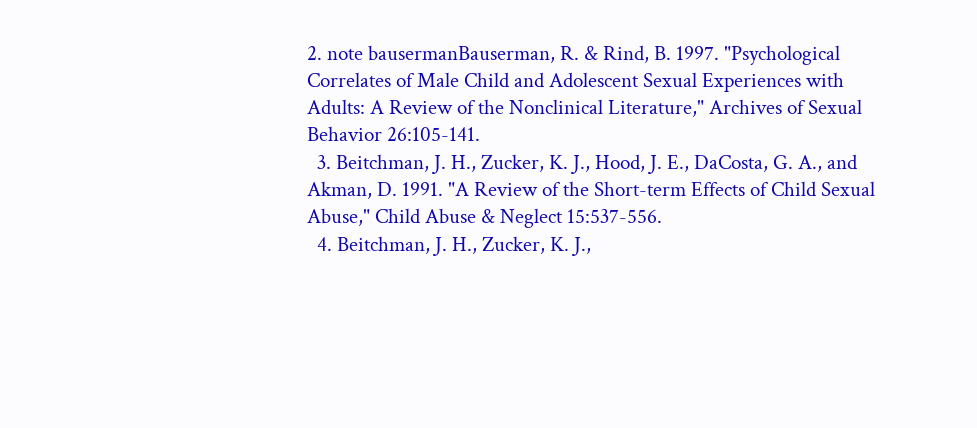2. note bausermanBauserman, R. & Rind, B. 1997. "Psychological Correlates of Male Child and Adolescent Sexual Experiences with Adults: A Review of the Nonclinical Literature," Archives of Sexual Behavior 26:105-141.
  3. Beitchman, J. H., Zucker, K. J., Hood, J. E., DaCosta, G. A., and Akman, D. 1991. "A Review of the Short-term Effects of Child Sexual Abuse," Child Abuse & Neglect 15:537-556.
  4. Beitchman, J. H., Zucker, K. J.,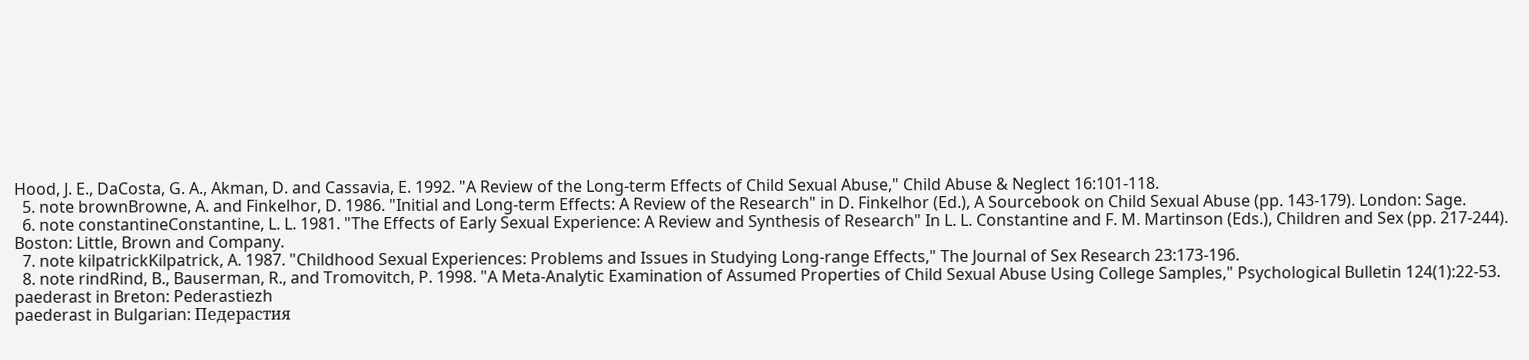Hood, J. E., DaCosta, G. A., Akman, D. and Cassavia, E. 1992. "A Review of the Long-term Effects of Child Sexual Abuse," Child Abuse & Neglect 16:101-118.
  5. note brownBrowne, A. and Finkelhor, D. 1986. "Initial and Long-term Effects: A Review of the Research" in D. Finkelhor (Ed.), A Sourcebook on Child Sexual Abuse (pp. 143-179). London: Sage.
  6. note constantineConstantine, L. L. 1981. "The Effects of Early Sexual Experience: A Review and Synthesis of Research" In L. L. Constantine and F. M. Martinson (Eds.), Children and Sex (pp. 217-244). Boston: Little, Brown and Company.
  7. note kilpatrickKilpatrick, A. 1987. "Childhood Sexual Experiences: Problems and Issues in Studying Long-range Effects," The Journal of Sex Research 23:173-196.
  8. note rindRind, B., Bauserman, R., and Tromovitch, P. 1998. "A Meta-Analytic Examination of Assumed Properties of Child Sexual Abuse Using College Samples," Psychological Bulletin 124(1):22-53.
paederast in Breton: Pederastiezh
paederast in Bulgarian: Педерастия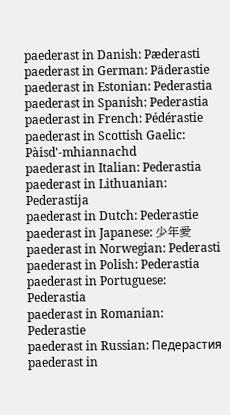paederast in Danish: Pæderasti
paederast in German: Päderastie
paederast in Estonian: Pederastia
paederast in Spanish: Pederastia
paederast in French: Pédérastie
paederast in Scottish Gaelic: Pàisd'-mhiannachd
paederast in Italian: Pederastia
paederast in Lithuanian: Pederastija
paederast in Dutch: Pederastie
paederast in Japanese: 少年愛
paederast in Norwegian: Pederasti
paederast in Polish: Pederastia
paederast in Portuguese: Pederastia
paederast in Romanian: Pederastie
paederast in Russian: Педерастия
paederast in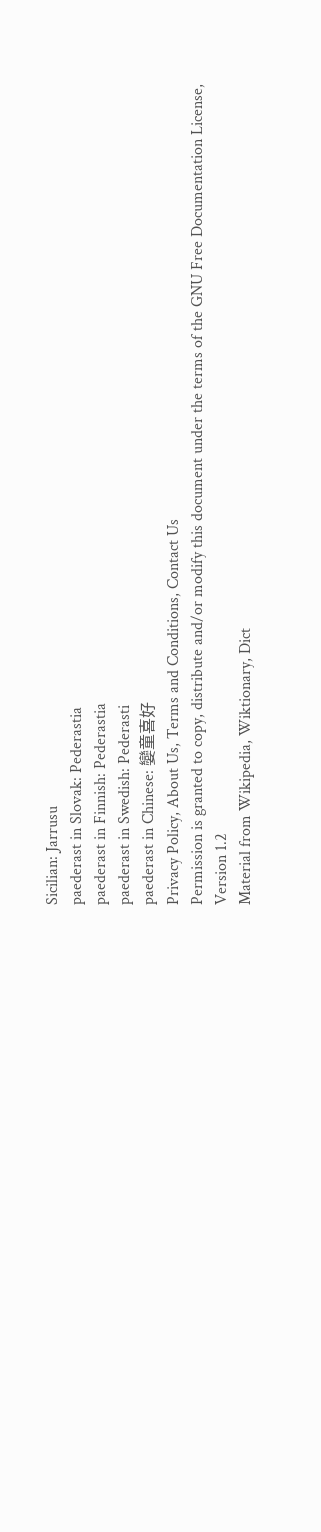Sicilian: Jarrusu
paederast in Slovak: Pederastia
paederast in Finnish: Pederastia
paederast in Swedish: Pederasti
paederast in Chinese: 孌童喜好
Privacy Policy, About Us, Terms and Conditions, Contact Us
Permission is granted to copy, distribute and/or modify this document under the terms of the GNU Free Documentation License, Version 1.2
Material from Wikipedia, Wiktionary, Dict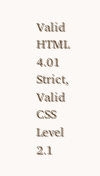Valid HTML 4.01 Strict, Valid CSS Level 2.1